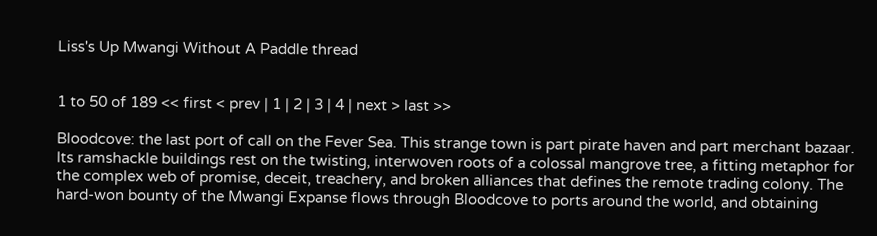Liss's Up Mwangi Without A Paddle thread


1 to 50 of 189 << first < prev | 1 | 2 | 3 | 4 | next > last >>

Bloodcove: the last port of call on the Fever Sea. This strange town is part pirate haven and part merchant bazaar. Its ramshackle buildings rest on the twisting, interwoven roots of a colossal mangrove tree, a fitting metaphor for the complex web of promise, deceit, treachery, and broken alliances that defines the remote trading colony. The hard-won bounty of the Mwangi Expanse flows through Bloodcove to ports around the world, and obtaining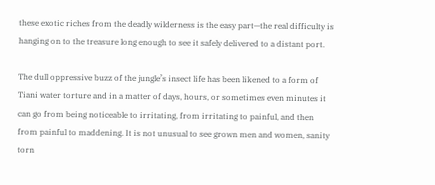these exotic riches from the deadly wilderness is the easy part—the real difficulty is hanging on to the treasure long enough to see it safely delivered to a distant port.

The dull oppressive buzz of the jungle’s insect life has been likened to a form of Tiani water torture and in a matter of days, hours, or sometimes even minutes it can go from being noticeable to irritating, from irritating to painful, and then from painful to maddening. It is not unusual to see grown men and women, sanity torn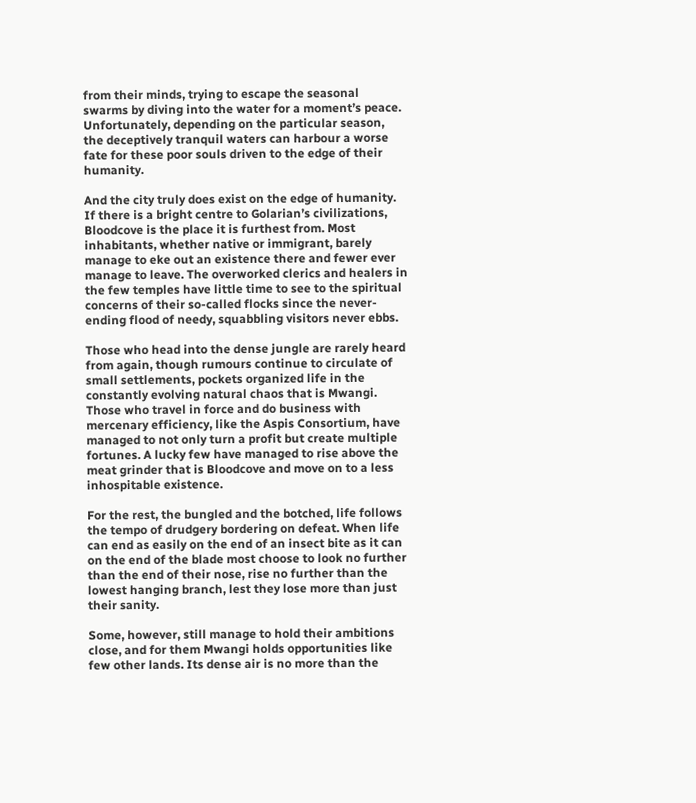from their minds, trying to escape the seasonal swarms by diving into the water for a moment’s peace. Unfortunately, depending on the particular season, the deceptively tranquil waters can harbour a worse fate for these poor souls driven to the edge of their humanity.

And the city truly does exist on the edge of humanity. If there is a bright centre to Golarian’s civilizations, Bloodcove is the place it is furthest from. Most inhabitants, whether native or immigrant, barely manage to eke out an existence there and fewer ever manage to leave. The overworked clerics and healers in the few temples have little time to see to the spiritual concerns of their so-called flocks since the never-ending flood of needy, squabbling visitors never ebbs.

Those who head into the dense jungle are rarely heard from again, though rumours continue to circulate of small settlements, pockets organized life in the constantly evolving natural chaos that is Mwangi. Those who travel in force and do business with mercenary efficiency, like the Aspis Consortium, have managed to not only turn a profit but create multiple fortunes. A lucky few have managed to rise above the meat grinder that is Bloodcove and move on to a less inhospitable existence.

For the rest, the bungled and the botched, life follows the tempo of drudgery bordering on defeat. When life can end as easily on the end of an insect bite as it can on the end of the blade most choose to look no further than the end of their nose, rise no further than the lowest hanging branch, lest they lose more than just their sanity.

Some, however, still manage to hold their ambitions close, and for them Mwangi holds opportunities like few other lands. Its dense air is no more than the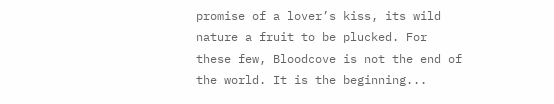promise of a lover’s kiss, its wild nature a fruit to be plucked. For these few, Bloodcove is not the end of the world. It is the beginning...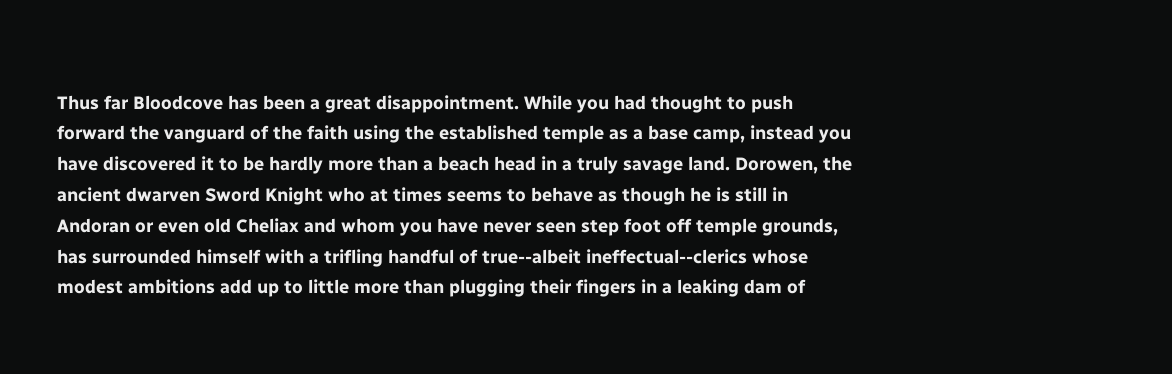Thus far Bloodcove has been a great disappointment. While you had thought to push forward the vanguard of the faith using the established temple as a base camp, instead you have discovered it to be hardly more than a beach head in a truly savage land. Dorowen, the ancient dwarven Sword Knight who at times seems to behave as though he is still in Andoran or even old Cheliax and whom you have never seen step foot off temple grounds, has surrounded himself with a trifling handful of true--albeit ineffectual--clerics whose modest ambitions add up to little more than plugging their fingers in a leaking dam of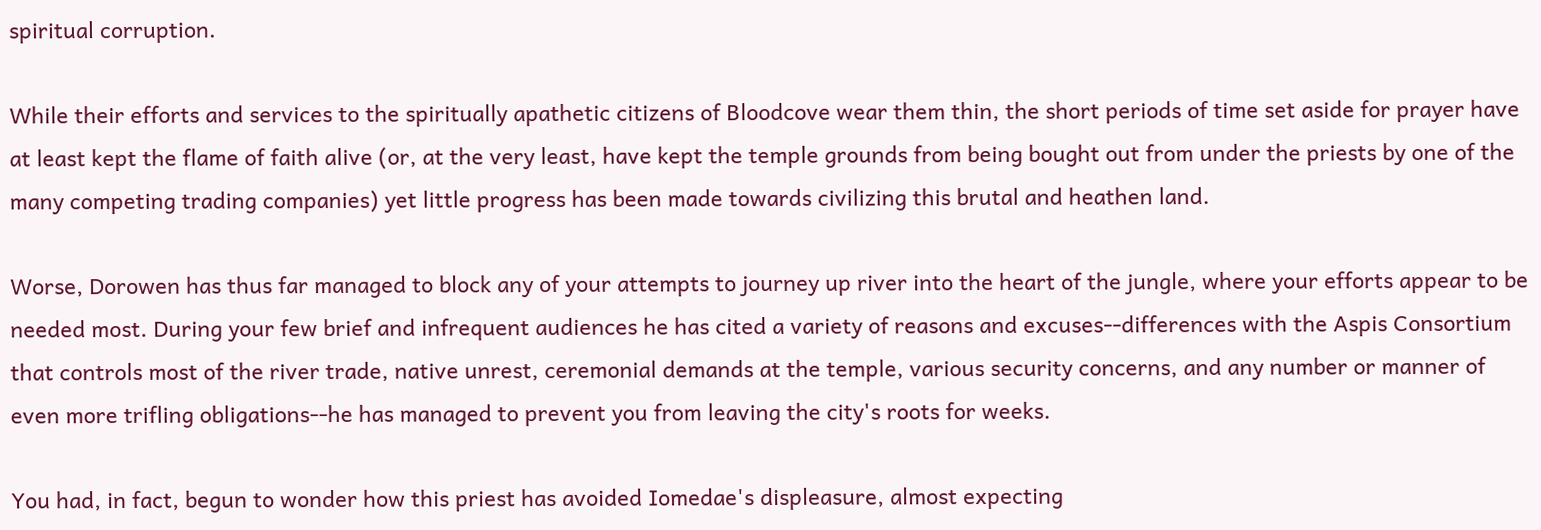spiritual corruption.

While their efforts and services to the spiritually apathetic citizens of Bloodcove wear them thin, the short periods of time set aside for prayer have at least kept the flame of faith alive (or, at the very least, have kept the temple grounds from being bought out from under the priests by one of the many competing trading companies) yet little progress has been made towards civilizing this brutal and heathen land.

Worse, Dorowen has thus far managed to block any of your attempts to journey up river into the heart of the jungle, where your efforts appear to be needed most. During your few brief and infrequent audiences he has cited a variety of reasons and excuses--differences with the Aspis Consortium that controls most of the river trade, native unrest, ceremonial demands at the temple, various security concerns, and any number or manner of even more trifling obligations--he has managed to prevent you from leaving the city's roots for weeks.

You had, in fact, begun to wonder how this priest has avoided Iomedae's displeasure, almost expecting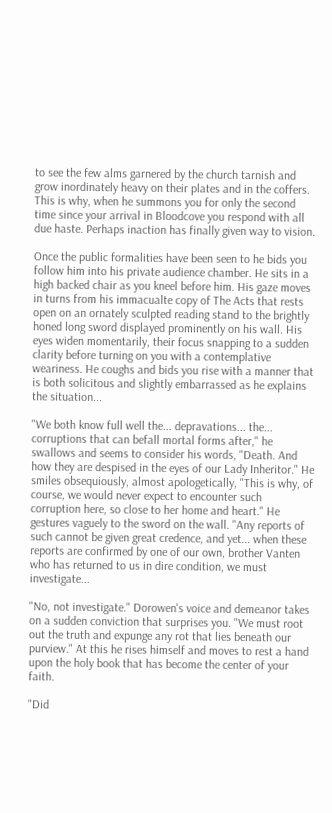to see the few alms garnered by the church tarnish and grow inordinately heavy on their plates and in the coffers. This is why, when he summons you for only the second time since your arrival in Bloodcove you respond with all due haste. Perhaps inaction has finally given way to vision.

Once the public formalities have been seen to he bids you follow him into his private audience chamber. He sits in a high backed chair as you kneel before him. His gaze moves in turns from his immacualte copy of The Acts that rests open on an ornately sculpted reading stand to the brightly honed long sword displayed prominently on his wall. His eyes widen momentarily, their focus snapping to a sudden clarity before turning on you with a contemplative weariness. He coughs and bids you rise with a manner that is both solicitous and slightly embarrassed as he explains the situation...

"We both know full well the... depravations... the... corruptions that can befall mortal forms after," he swallows and seems to consider his words, "Death. And how they are despised in the eyes of our Lady Inheritor." He smiles obsequiously, almost apologetically, "This is why, of course, we would never expect to encounter such corruption here, so close to her home and heart." He gestures vaguely to the sword on the wall. "Any reports of such cannot be given great credence, and yet... when these reports are confirmed by one of our own, brother Vanten who has returned to us in dire condition, we must investigate...

"No, not investigate." Dorowen's voice and demeanor takes on a sudden conviction that surprises you. "We must root out the truth and expunge any rot that lies beneath our purview." At this he rises himself and moves to rest a hand upon the holy book that has become the center of your faith.

"Did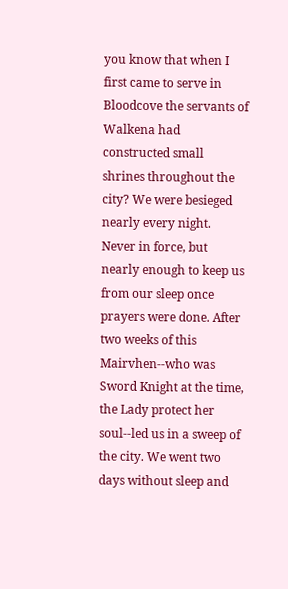you know that when I first came to serve in Bloodcove the servants of Walkena had constructed small shrines throughout the city? We were besieged nearly every night. Never in force, but nearly enough to keep us from our sleep once prayers were done. After two weeks of this Mairvhen--who was Sword Knight at the time, the Lady protect her soul--led us in a sweep of the city. We went two days without sleep and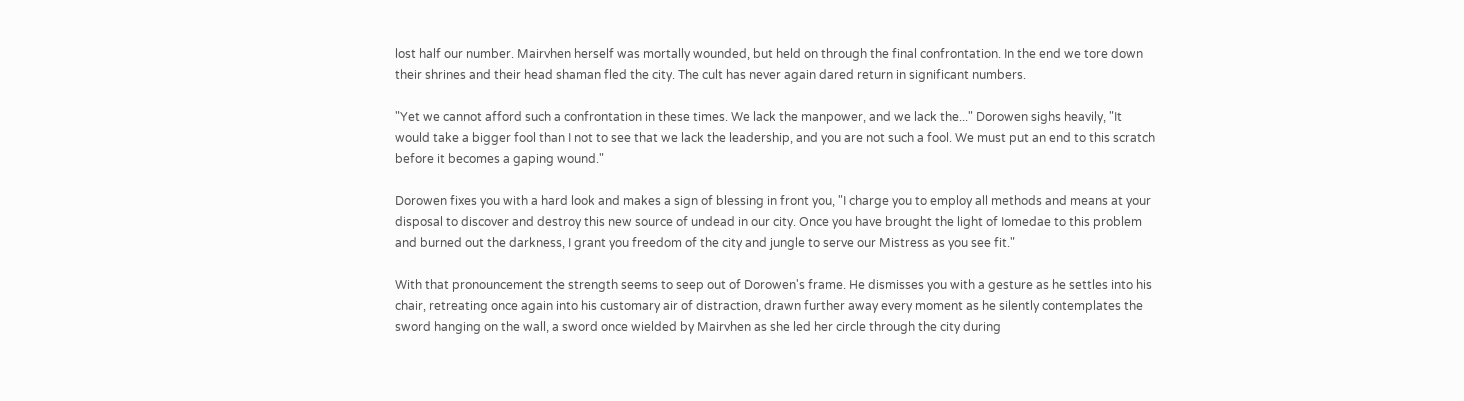lost half our number. Mairvhen herself was mortally wounded, but held on through the final confrontation. In the end we tore down their shrines and their head shaman fled the city. The cult has never again dared return in significant numbers.

"Yet we cannot afford such a confrontation in these times. We lack the manpower, and we lack the..." Dorowen sighs heavily, "It would take a bigger fool than I not to see that we lack the leadership, and you are not such a fool. We must put an end to this scratch before it becomes a gaping wound."

Dorowen fixes you with a hard look and makes a sign of blessing in front you, "I charge you to employ all methods and means at your disposal to discover and destroy this new source of undead in our city. Once you have brought the light of Iomedae to this problem and burned out the darkness, I grant you freedom of the city and jungle to serve our Mistress as you see fit."

With that pronouncement the strength seems to seep out of Dorowen's frame. He dismisses you with a gesture as he settles into his chair, retreating once again into his customary air of distraction, drawn further away every moment as he silently contemplates the sword hanging on the wall, a sword once wielded by Mairvhen as she led her circle through the city during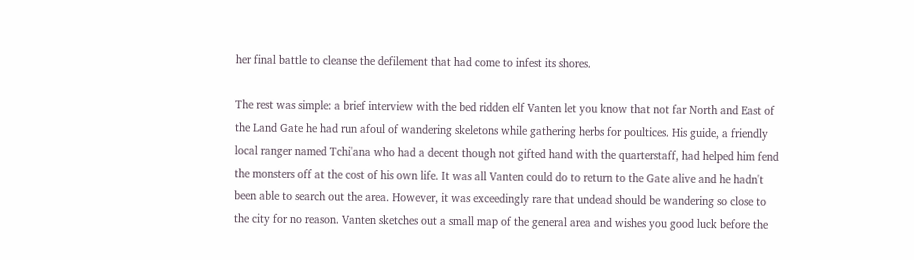her final battle to cleanse the defilement that had come to infest its shores.

The rest was simple: a brief interview with the bed ridden elf Vanten let you know that not far North and East of the Land Gate he had run afoul of wandering skeletons while gathering herbs for poultices. His guide, a friendly local ranger named Tchi'ana who had a decent though not gifted hand with the quarterstaff, had helped him fend the monsters off at the cost of his own life. It was all Vanten could do to return to the Gate alive and he hadn't been able to search out the area. However, it was exceedingly rare that undead should be wandering so close to the city for no reason. Vanten sketches out a small map of the general area and wishes you good luck before the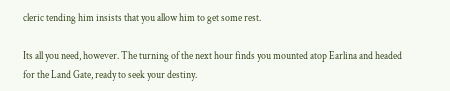cleric tending him insists that you allow him to get some rest.

Its all you need, however. The turning of the next hour finds you mounted atop Earlina and headed for the Land Gate, ready to seek your destiny.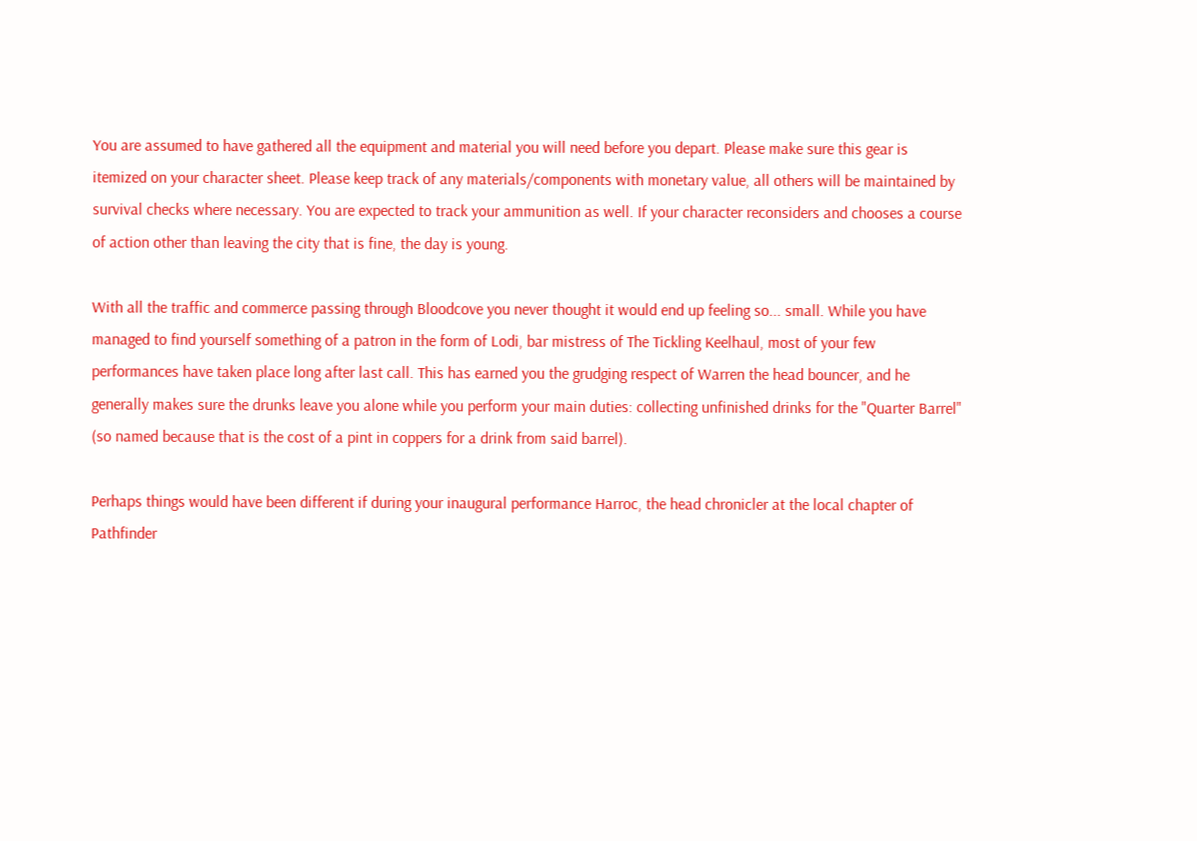You are assumed to have gathered all the equipment and material you will need before you depart. Please make sure this gear is itemized on your character sheet. Please keep track of any materials/components with monetary value, all others will be maintained by survival checks where necessary. You are expected to track your ammunition as well. If your character reconsiders and chooses a course of action other than leaving the city that is fine, the day is young.

With all the traffic and commerce passing through Bloodcove you never thought it would end up feeling so... small. While you have managed to find yourself something of a patron in the form of Lodi, bar mistress of The Tickling Keelhaul, most of your few performances have taken place long after last call. This has earned you the grudging respect of Warren the head bouncer, and he generally makes sure the drunks leave you alone while you perform your main duties: collecting unfinished drinks for the "Quarter Barrel" (so named because that is the cost of a pint in coppers for a drink from said barrel).

Perhaps things would have been different if during your inaugural performance Harroc, the head chronicler at the local chapter of Pathfinder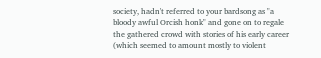society, hadn't referred to your bardsong as "a bloody awful Orcish honk" and gone on to regale the gathered crowd with stories of his early career (which seemed to amount mostly to violent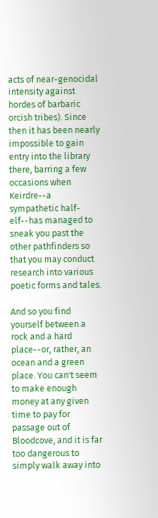acts of near-genocidal intensity against hordes of barbaric orcish tribes). Since then it has been nearly impossible to gain entry into the library there, barring a few occasions when Keirdre--a sympathetic half-elf--has managed to sneak you past the other pathfinders so that you may conduct research into various poetic forms and tales.

And so you find yourself between a rock and a hard place--or, rather, an ocean and a green place. You can't seem to make enough money at any given time to pay for passage out of Bloodcove, and it is far too dangerous to simply walk away into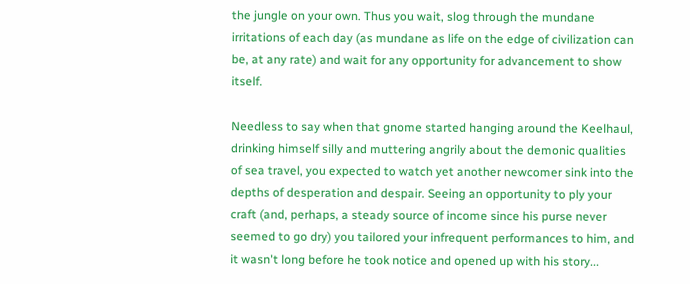the jungle on your own. Thus you wait, slog through the mundane irritations of each day (as mundane as life on the edge of civilization can be, at any rate) and wait for any opportunity for advancement to show itself.

Needless to say when that gnome started hanging around the Keelhaul, drinking himself silly and muttering angrily about the demonic qualities of sea travel, you expected to watch yet another newcomer sink into the depths of desperation and despair. Seeing an opportunity to ply your craft (and, perhaps, a steady source of income since his purse never seemed to go dry) you tailored your infrequent performances to him, and it wasn't long before he took notice and opened up with his story...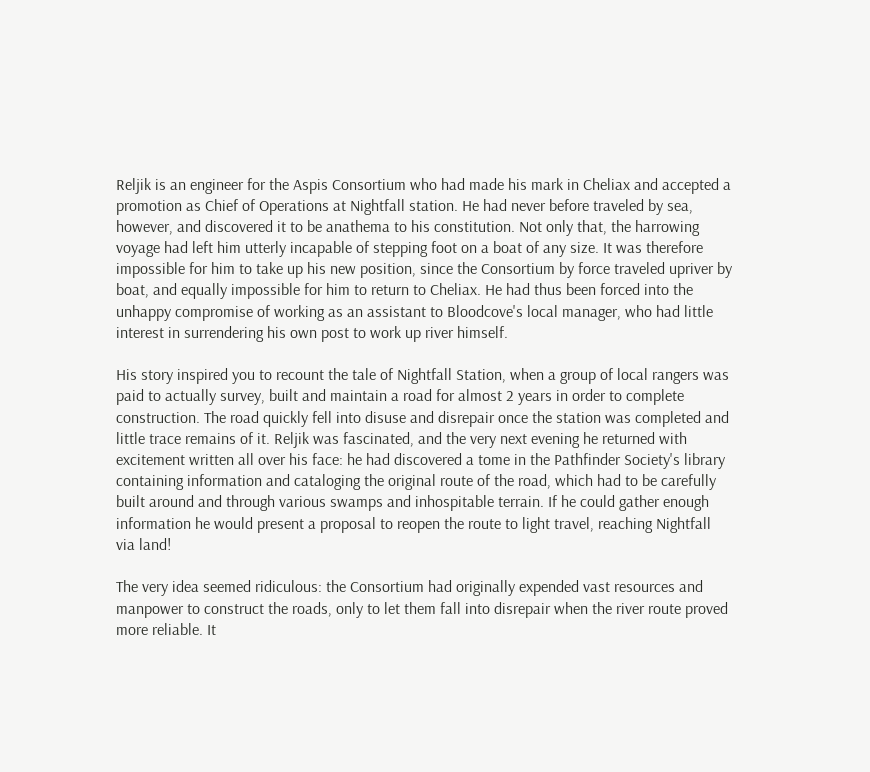Reljik is an engineer for the Aspis Consortium who had made his mark in Cheliax and accepted a promotion as Chief of Operations at Nightfall station. He had never before traveled by sea, however, and discovered it to be anathema to his constitution. Not only that, the harrowing voyage had left him utterly incapable of stepping foot on a boat of any size. It was therefore impossible for him to take up his new position, since the Consortium by force traveled upriver by boat, and equally impossible for him to return to Cheliax. He had thus been forced into the unhappy compromise of working as an assistant to Bloodcove's local manager, who had little interest in surrendering his own post to work up river himself.

His story inspired you to recount the tale of Nightfall Station, when a group of local rangers was paid to actually survey, built and maintain a road for almost 2 years in order to complete construction. The road quickly fell into disuse and disrepair once the station was completed and little trace remains of it. Reljik was fascinated, and the very next evening he returned with excitement written all over his face: he had discovered a tome in the Pathfinder Society's library containing information and cataloging the original route of the road, which had to be carefully built around and through various swamps and inhospitable terrain. If he could gather enough information he would present a proposal to reopen the route to light travel, reaching Nightfall via land!

The very idea seemed ridiculous: the Consortium had originally expended vast resources and manpower to construct the roads, only to let them fall into disrepair when the river route proved more reliable. It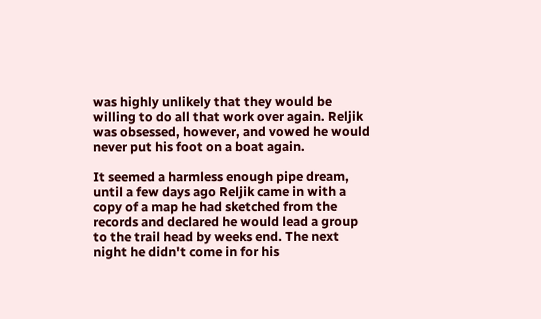was highly unlikely that they would be willing to do all that work over again. Reljik was obsessed, however, and vowed he would never put his foot on a boat again.

It seemed a harmless enough pipe dream, until a few days ago Reljik came in with a copy of a map he had sketched from the records and declared he would lead a group to the trail head by weeks end. The next night he didn't come in for his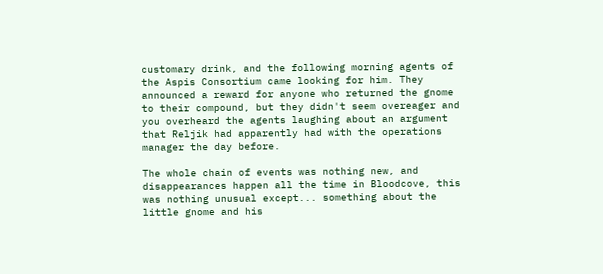customary drink, and the following morning agents of the Aspis Consortium came looking for him. They announced a reward for anyone who returned the gnome to their compound, but they didn't seem overeager and you overheard the agents laughing about an argument that Reljik had apparently had with the operations manager the day before.

The whole chain of events was nothing new, and disappearances happen all the time in Bloodcove, this was nothing unusual except... something about the little gnome and his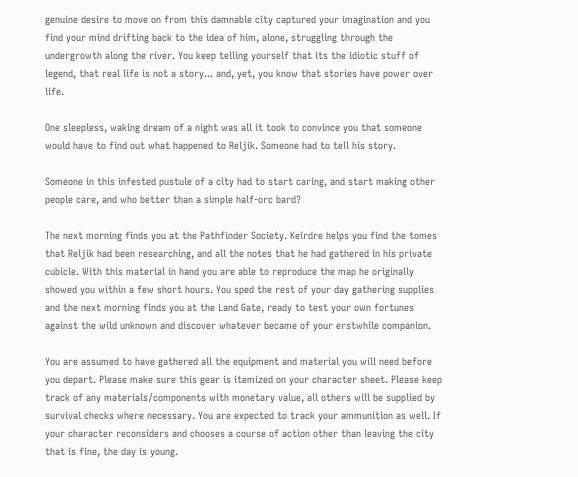genuine desire to move on from this damnable city captured your imagination and you find your mind drifting back to the idea of him, alone, struggling through the undergrowth along the river. You keep telling yourself that its the idiotic stuff of legend, that real life is not a story... and, yet, you know that stories have power over life.

One sleepless, waking dream of a night was all it took to convince you that someone would have to find out what happened to Reljik. Someone had to tell his story.

Someone in this infested pustule of a city had to start caring, and start making other people care, and who better than a simple half-orc bard?

The next morning finds you at the Pathfinder Society. Keirdre helps you find the tomes that Reljik had been researching, and all the notes that he had gathered in his private cubicle. With this material in hand you are able to reproduce the map he originally showed you within a few short hours. You sped the rest of your day gathering supplies and the next morning finds you at the Land Gate, ready to test your own fortunes against the wild unknown and discover whatever became of your erstwhile companion.

You are assumed to have gathered all the equipment and material you will need before you depart. Please make sure this gear is itemized on your character sheet. Please keep track of any materials/components with monetary value, all others will be supplied by survival checks where necessary. You are expected to track your ammunition as well. If your character reconsiders and chooses a course of action other than leaving the city that is fine, the day is young.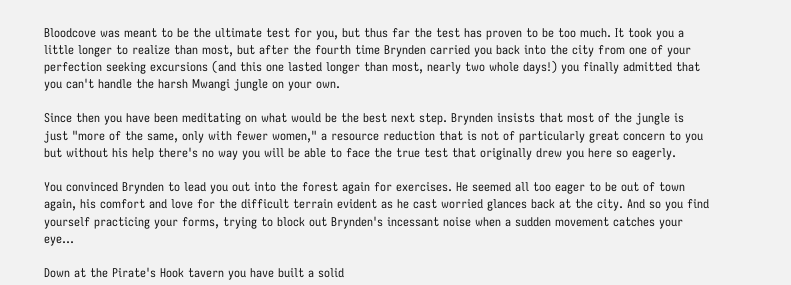Bloodcove was meant to be the ultimate test for you, but thus far the test has proven to be too much. It took you a little longer to realize than most, but after the fourth time Brynden carried you back into the city from one of your perfection seeking excursions (and this one lasted longer than most, nearly two whole days!) you finally admitted that you can't handle the harsh Mwangi jungle on your own.

Since then you have been meditating on what would be the best next step. Brynden insists that most of the jungle is just "more of the same, only with fewer women," a resource reduction that is not of particularly great concern to you but without his help there's no way you will be able to face the true test that originally drew you here so eagerly.

You convinced Brynden to lead you out into the forest again for exercises. He seemed all too eager to be out of town again, his comfort and love for the difficult terrain evident as he cast worried glances back at the city. And so you find yourself practicing your forms, trying to block out Brynden's incessant noise when a sudden movement catches your eye...

Down at the Pirate's Hook tavern you have built a solid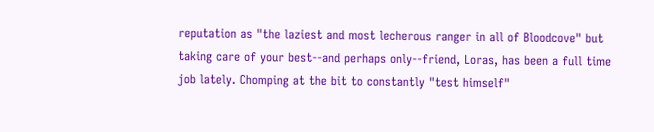reputation as "the laziest and most lecherous ranger in all of Bloodcove" but taking care of your best--and perhaps only--friend, Loras, has been a full time job lately. Chomping at the bit to constantly "test himself"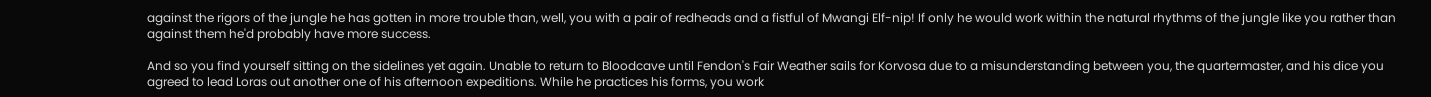against the rigors of the jungle he has gotten in more trouble than, well, you with a pair of redheads and a fistful of Mwangi Elf-nip! If only he would work within the natural rhythms of the jungle like you rather than against them he'd probably have more success.

And so you find yourself sitting on the sidelines yet again. Unable to return to Bloodcave until Fendon's Fair Weather sails for Korvosa due to a misunderstanding between you, the quartermaster, and his dice you agreed to lead Loras out another one of his afternoon expeditions. While he practices his forms, you work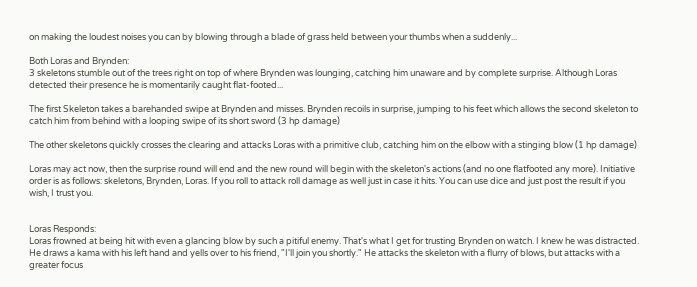on making the loudest noises you can by blowing through a blade of grass held between your thumbs when a suddenly...

Both Loras and Brynden:
3 skeletons stumble out of the trees right on top of where Brynden was lounging, catching him unaware and by complete surprise. Although Loras detected their presence he is momentarily caught flat-footed...

The first Skeleton takes a barehanded swipe at Brynden and misses. Brynden recoils in surprise, jumping to his feet which allows the second skeleton to catch him from behind with a looping swipe of its short sword (3 hp damage)

The other skeletons quickly crosses the clearing and attacks Loras with a primitive club, catching him on the elbow with a stinging blow (1 hp damage)

Loras may act now, then the surprise round will end and the new round will begin with the skeleton's actions (and no one flatfooted any more). Initiative order is as follows: skeletons, Brynden, Loras. If you roll to attack roll damage as well just in case it hits. You can use dice and just post the result if you wish, I trust you.


Loras Responds:
Loras frowned at being hit with even a glancing blow by such a pitiful enemy. That's what I get for trusting Brynden on watch. I knew he was distracted. He draws a kama with his left hand and yells over to his friend, "I'll join you shortly." He attacks the skeleton with a flurry of blows, but attacks with a greater focus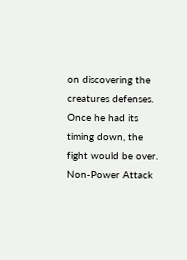on discovering the creatures defenses. Once he had its timing down, the fight would be over.
Non-Power Attack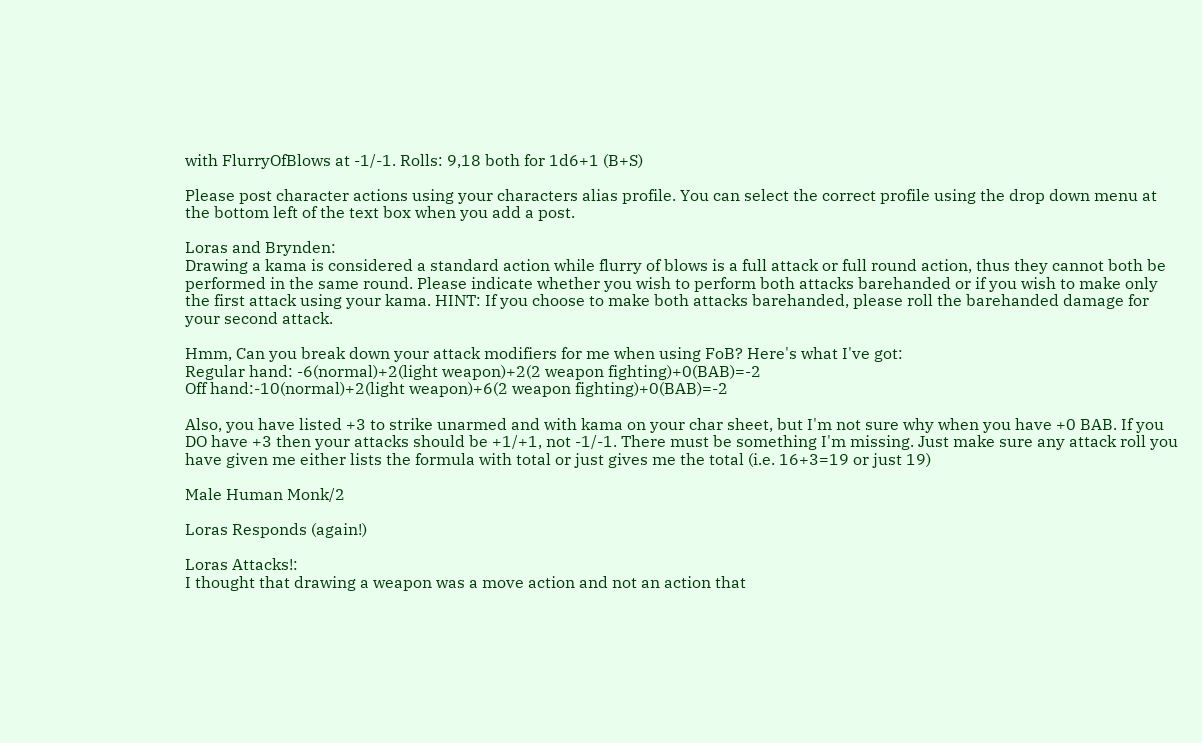with FlurryOfBlows at -1/-1. Rolls: 9,18 both for 1d6+1 (B+S)

Please post character actions using your characters alias profile. You can select the correct profile using the drop down menu at the bottom left of the text box when you add a post.

Loras and Brynden:
Drawing a kama is considered a standard action while flurry of blows is a full attack or full round action, thus they cannot both be performed in the same round. Please indicate whether you wish to perform both attacks barehanded or if you wish to make only the first attack using your kama. HINT: If you choose to make both attacks barehanded, please roll the barehanded damage for your second attack.

Hmm, Can you break down your attack modifiers for me when using FoB? Here's what I've got:
Regular hand: -6(normal)+2(light weapon)+2(2 weapon fighting)+0(BAB)=-2
Off hand:-10(normal)+2(light weapon)+6(2 weapon fighting)+0(BAB)=-2

Also, you have listed +3 to strike unarmed and with kama on your char sheet, but I'm not sure why when you have +0 BAB. If you DO have +3 then your attacks should be +1/+1, not -1/-1. There must be something I'm missing. Just make sure any attack roll you have given me either lists the formula with total or just gives me the total (i.e. 16+3=19 or just 19)

Male Human Monk/2

Loras Responds (again!)

Loras Attacks!:
I thought that drawing a weapon was a move action and not an action that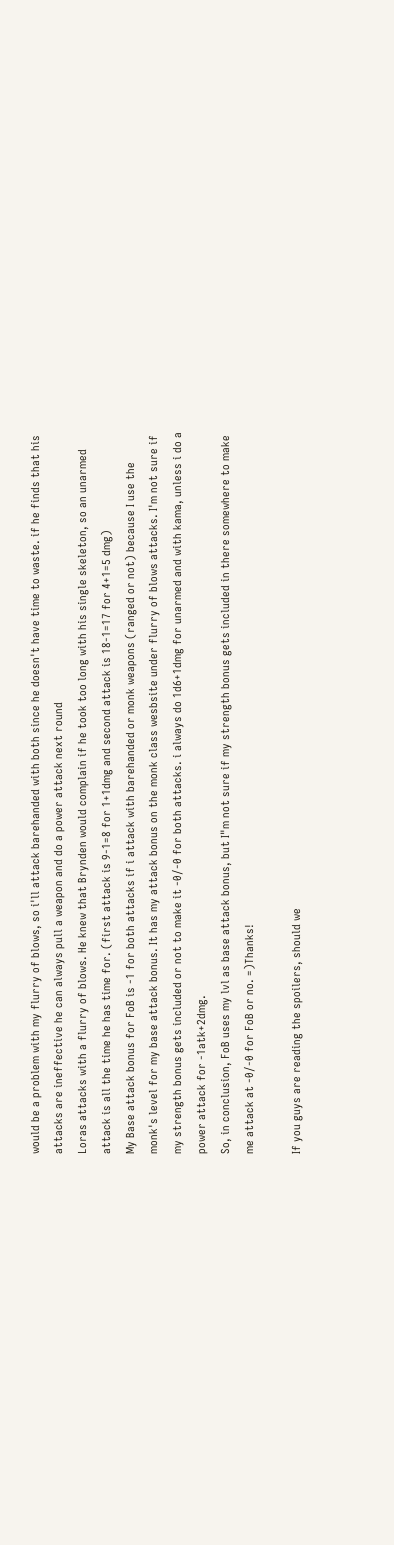would be a problem with my flurry of blows, so i'll attack barehanded with both since he doesn't have time to waste. if he finds that his attacks are ineffective he can always pull a weapon and do a power attack next round
Loras attacks with a flurry of blows. He knew that Brynden would complain if he took too long with his single skeleton, so an unarmed attack is all the time he has time for. (first attack is 9-1=8 for 1+1dmg and second attack is 18-1=17 for 4+1=5 dmg)
My Base attack bonus for FoB is -1 for both attacks if i attack with barehanded or monk weapons (ranged or not) because I use the monk's level for my base attack bonus. It has my attack bonus on the monk class wesbsite under flurry of blows attacks. I'm not sure if my strength bonus gets included or not to make it -0/-0 for both attacks. i always do 1d6+1dmg for unarmed and with kama, unless i do a power attack for -1atk+2dmg.
So, in conclusion, FoB uses my lvl as base attack bonus, but I"m not sure if my strength bonus gets included in there somewhere to make me attack at -0/-0 for FoB or no. =)Thanks!

If you guys are reading the spoilers, should we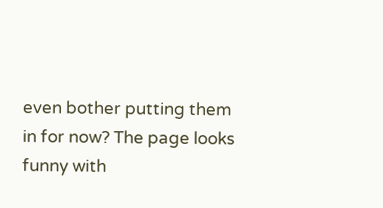even bother putting them in for now? The page looks funny with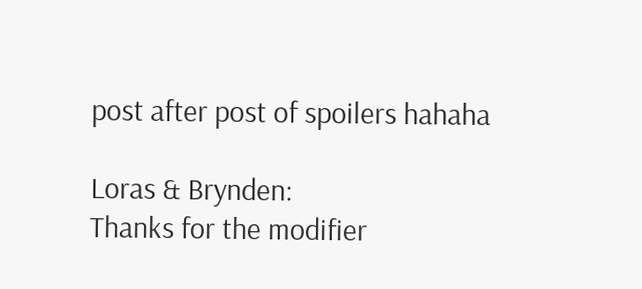post after post of spoilers hahaha

Loras & Brynden:
Thanks for the modifier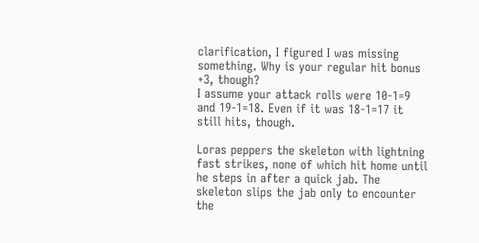clarification, I figured I was missing something. Why is your regular hit bonus +3, though?
I assume your attack rolls were 10-1=9 and 19-1=18. Even if it was 18-1=17 it still hits, though.

Loras peppers the skeleton with lightning fast strikes, none of which hit home until he steps in after a quick jab. The skeleton slips the jab only to encounter the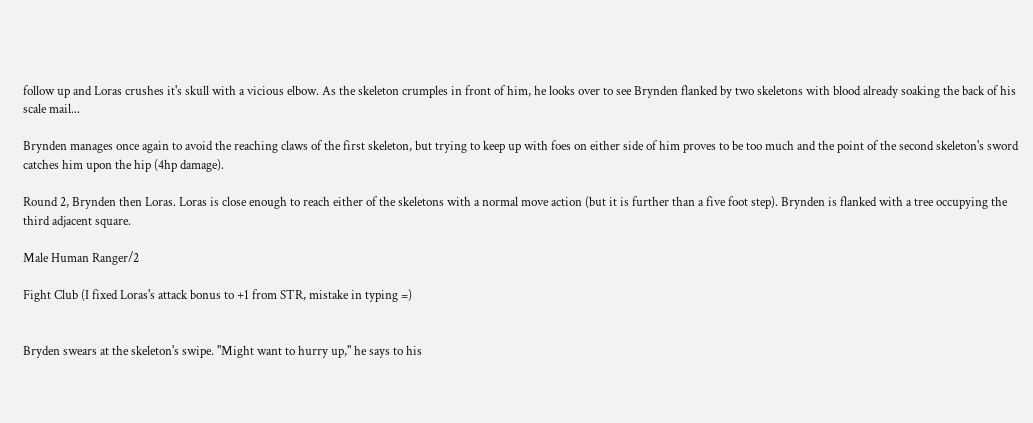follow up and Loras crushes it's skull with a vicious elbow. As the skeleton crumples in front of him, he looks over to see Brynden flanked by two skeletons with blood already soaking the back of his scale mail...

Brynden manages once again to avoid the reaching claws of the first skeleton, but trying to keep up with foes on either side of him proves to be too much and the point of the second skeleton's sword catches him upon the hip (4hp damage).

Round 2, Brynden then Loras. Loras is close enough to reach either of the skeletons with a normal move action (but it is further than a five foot step). Brynden is flanked with a tree occupying the third adjacent square.

Male Human Ranger/2

Fight Club (I fixed Loras's attack bonus to +1 from STR, mistake in typing =)


Bryden swears at the skeleton's swipe. "Might want to hurry up," he says to his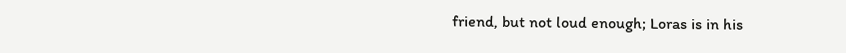friend, but not loud enough; Loras is in his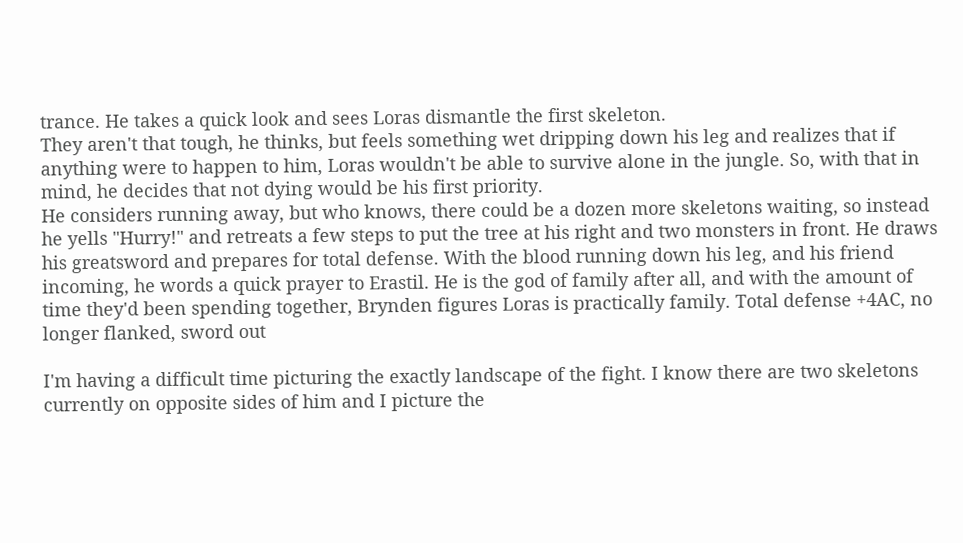trance. He takes a quick look and sees Loras dismantle the first skeleton.
They aren't that tough, he thinks, but feels something wet dripping down his leg and realizes that if anything were to happen to him, Loras wouldn't be able to survive alone in the jungle. So, with that in mind, he decides that not dying would be his first priority.
He considers running away, but who knows, there could be a dozen more skeletons waiting, so instead he yells "Hurry!" and retreats a few steps to put the tree at his right and two monsters in front. He draws his greatsword and prepares for total defense. With the blood running down his leg, and his friend incoming, he words a quick prayer to Erastil. He is the god of family after all, and with the amount of time they'd been spending together, Brynden figures Loras is practically family. Total defense +4AC, no longer flanked, sword out

I'm having a difficult time picturing the exactly landscape of the fight. I know there are two skeletons currently on opposite sides of him and I picture the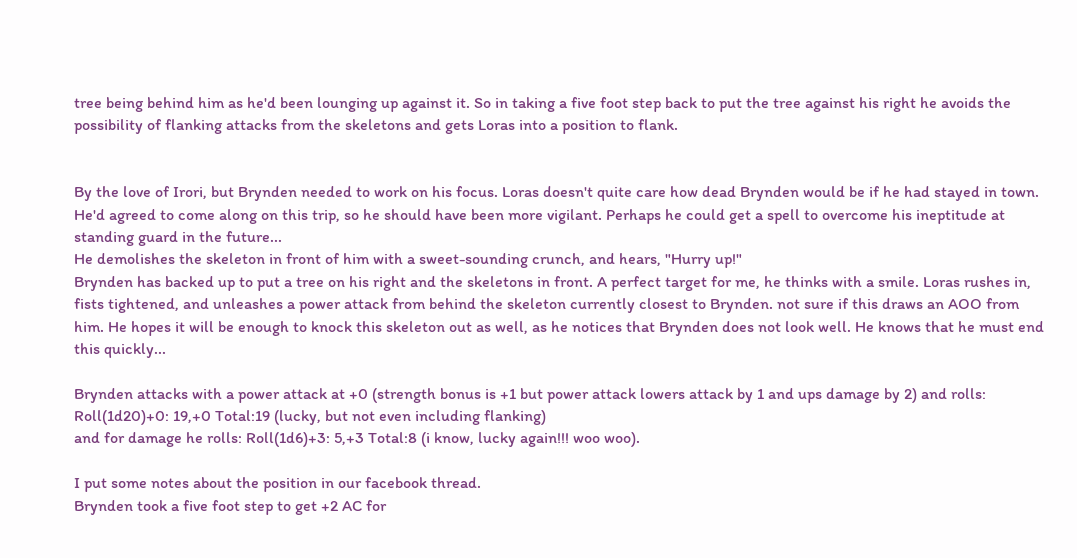tree being behind him as he'd been lounging up against it. So in taking a five foot step back to put the tree against his right he avoids the possibility of flanking attacks from the skeletons and gets Loras into a position to flank.


By the love of Irori, but Brynden needed to work on his focus. Loras doesn't quite care how dead Brynden would be if he had stayed in town. He'd agreed to come along on this trip, so he should have been more vigilant. Perhaps he could get a spell to overcome his ineptitude at standing guard in the future...
He demolishes the skeleton in front of him with a sweet-sounding crunch, and hears, "Hurry up!"
Brynden has backed up to put a tree on his right and the skeletons in front. A perfect target for me, he thinks with a smile. Loras rushes in, fists tightened, and unleashes a power attack from behind the skeleton currently closest to Brynden. not sure if this draws an AOO from him. He hopes it will be enough to knock this skeleton out as well, as he notices that Brynden does not look well. He knows that he must end this quickly...

Brynden attacks with a power attack at +0 (strength bonus is +1 but power attack lowers attack by 1 and ups damage by 2) and rolls: Roll(1d20)+0: 19,+0 Total:19 (lucky, but not even including flanking)
and for damage he rolls: Roll(1d6)+3: 5,+3 Total:8 (i know, lucky again!!! woo woo).

I put some notes about the position in our facebook thread.
Brynden took a five foot step to get +2 AC for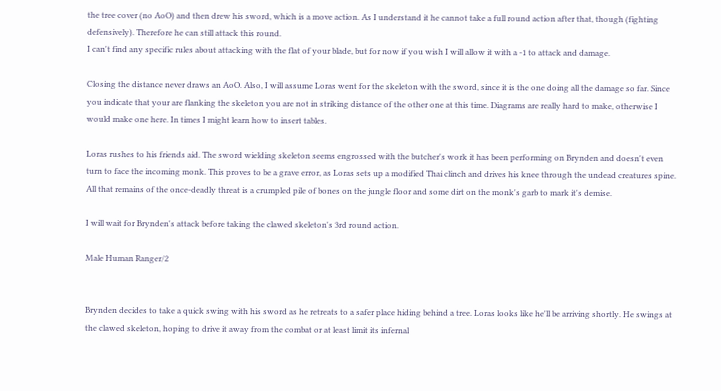the tree cover (no AoO) and then drew his sword, which is a move action. As I understand it he cannot take a full round action after that, though (fighting defensively). Therefore he can still attack this round.
I can't find any specific rules about attacking with the flat of your blade, but for now if you wish I will allow it with a -1 to attack and damage.

Closing the distance never draws an AoO. Also, I will assume Loras went for the skeleton with the sword, since it is the one doing all the damage so far. Since you indicate that your are flanking the skeleton you are not in striking distance of the other one at this time. Diagrams are really hard to make, otherwise I would make one here. In times I might learn how to insert tables.

Loras rushes to his friends aid. The sword wielding skeleton seems engrossed with the butcher's work it has been performing on Brynden and doesn't even turn to face the incoming monk. This proves to be a grave error, as Loras sets up a modified Thai clinch and drives his knee through the undead creatures spine.
All that remains of the once-deadly threat is a crumpled pile of bones on the jungle floor and some dirt on the monk's garb to mark it's demise.

I will wait for Brynden's attack before taking the clawed skeleton's 3rd round action.

Male Human Ranger/2


Brynden decides to take a quick swing with his sword as he retreats to a safer place hiding behind a tree. Loras looks like he'll be arriving shortly. He swings at the clawed skeleton, hoping to drive it away from the combat or at least limit its infernal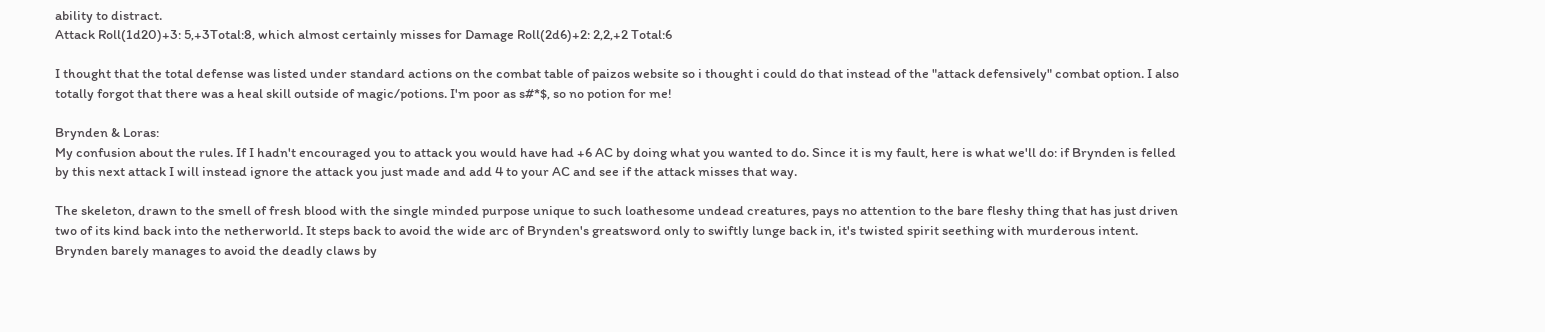ability to distract.
Attack Roll(1d20)+3: 5,+3Total:8, which almost certainly misses for Damage Roll(2d6)+2: 2,2,+2 Total:6

I thought that the total defense was listed under standard actions on the combat table of paizos website so i thought i could do that instead of the "attack defensively" combat option. I also totally forgot that there was a heal skill outside of magic/potions. I'm poor as s#*$, so no potion for me!

Brynden & Loras:
My confusion about the rules. If I hadn't encouraged you to attack you would have had +6 AC by doing what you wanted to do. Since it is my fault, here is what we'll do: if Brynden is felled by this next attack I will instead ignore the attack you just made and add 4 to your AC and see if the attack misses that way.

The skeleton, drawn to the smell of fresh blood with the single minded purpose unique to such loathesome undead creatures, pays no attention to the bare fleshy thing that has just driven two of its kind back into the netherworld. It steps back to avoid the wide arc of Brynden's greatsword only to swiftly lunge back in, it's twisted spirit seething with murderous intent.
Brynden barely manages to avoid the deadly claws by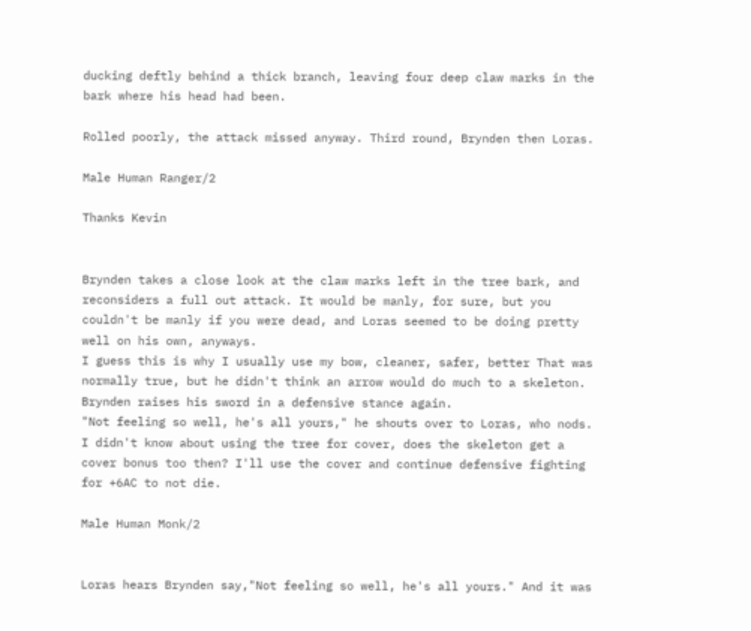ducking deftly behind a thick branch, leaving four deep claw marks in the bark where his head had been.

Rolled poorly, the attack missed anyway. Third round, Brynden then Loras.

Male Human Ranger/2

Thanks Kevin


Brynden takes a close look at the claw marks left in the tree bark, and reconsiders a full out attack. It would be manly, for sure, but you couldn't be manly if you were dead, and Loras seemed to be doing pretty well on his own, anyways.
I guess this is why I usually use my bow, cleaner, safer, better That was normally true, but he didn't think an arrow would do much to a skeleton. Brynden raises his sword in a defensive stance again.
"Not feeling so well, he's all yours," he shouts over to Loras, who nods.
I didn't know about using the tree for cover, does the skeleton get a cover bonus too then? I'll use the cover and continue defensive fighting for +6AC to not die.

Male Human Monk/2


Loras hears Brynden say,"Not feeling so well, he's all yours." And it was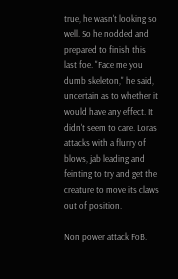true, he wasn't looking so well. So he nodded and prepared to finish this last foe. "Face me you dumb skeleton," he said, uncertain as to whether it would have any effect. It didn't seem to care. Loras attacks with a flurry of blows, jab leading and feinting to try and get the creature to move its claws out of position.

Non power attack FoB.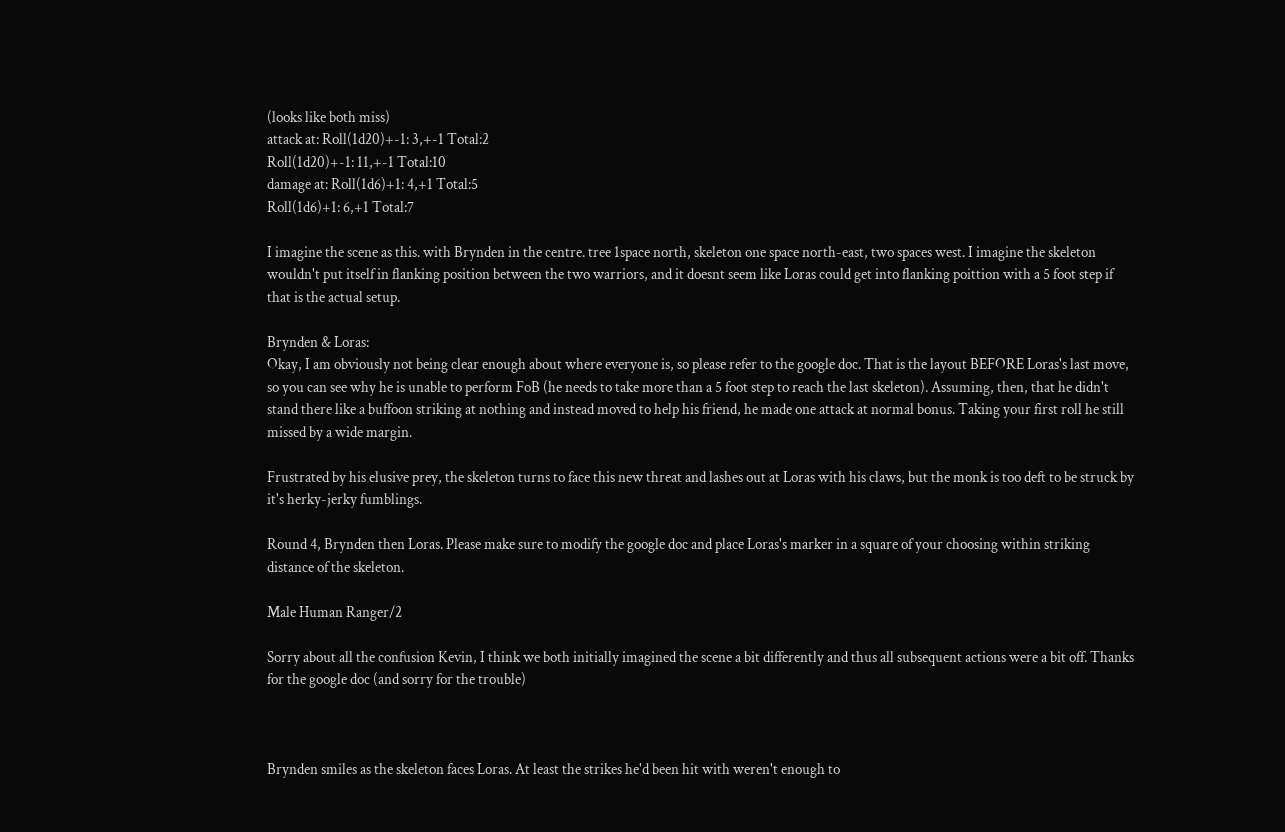(looks like both miss)
attack at: Roll(1d20)+-1: 3,+-1 Total:2
Roll(1d20)+-1: 11,+-1 Total:10
damage at: Roll(1d6)+1: 4,+1 Total:5
Roll(1d6)+1: 6,+1 Total:7

I imagine the scene as this. with Brynden in the centre. tree 1space north, skeleton one space north-east, two spaces west. I imagine the skeleton wouldn't put itself in flanking position between the two warriors, and it doesnt seem like Loras could get into flanking poittion with a 5 foot step if that is the actual setup.

Brynden & Loras:
Okay, I am obviously not being clear enough about where everyone is, so please refer to the google doc. That is the layout BEFORE Loras's last move, so you can see why he is unable to perform FoB (he needs to take more than a 5 foot step to reach the last skeleton). Assuming, then, that he didn't stand there like a buffoon striking at nothing and instead moved to help his friend, he made one attack at normal bonus. Taking your first roll he still missed by a wide margin.

Frustrated by his elusive prey, the skeleton turns to face this new threat and lashes out at Loras with his claws, but the monk is too deft to be struck by it's herky-jerky fumblings.

Round 4, Brynden then Loras. Please make sure to modify the google doc and place Loras's marker in a square of your choosing within striking distance of the skeleton.

Male Human Ranger/2

Sorry about all the confusion Kevin, I think we both initially imagined the scene a bit differently and thus all subsequent actions were a bit off. Thanks for the google doc (and sorry for the trouble)



Brynden smiles as the skeleton faces Loras. At least the strikes he'd been hit with weren't enough to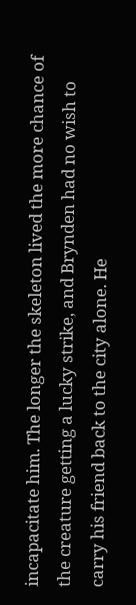incapacitate him. The longer the skeleton lived the more chance of the creature getting a lucky strike, and Brynden had no wish to carry his friend back to the city alone. He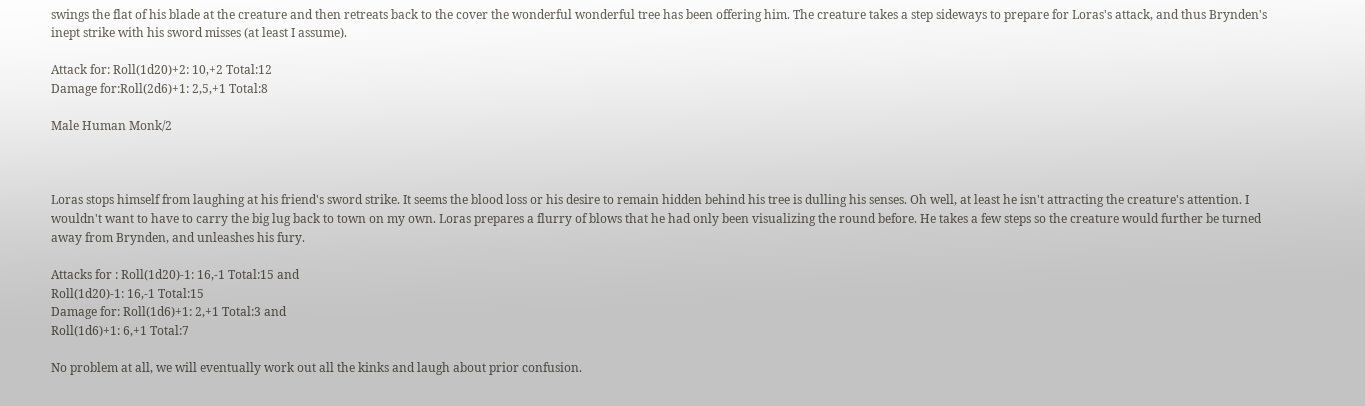swings the flat of his blade at the creature and then retreats back to the cover the wonderful wonderful tree has been offering him. The creature takes a step sideways to prepare for Loras's attack, and thus Brynden's inept strike with his sword misses (at least I assume).

Attack for: Roll(1d20)+2: 10,+2 Total:12
Damage for:Roll(2d6)+1: 2,5,+1 Total:8

Male Human Monk/2



Loras stops himself from laughing at his friend's sword strike. It seems the blood loss or his desire to remain hidden behind his tree is dulling his senses. Oh well, at least he isn't attracting the creature's attention. I wouldn't want to have to carry the big lug back to town on my own. Loras prepares a flurry of blows that he had only been visualizing the round before. He takes a few steps so the creature would further be turned away from Brynden, and unleashes his fury.

Attacks for : Roll(1d20)-1: 16,-1 Total:15 and
Roll(1d20)-1: 16,-1 Total:15
Damage for: Roll(1d6)+1: 2,+1 Total:3 and
Roll(1d6)+1: 6,+1 Total:7

No problem at all, we will eventually work out all the kinks and laugh about prior confusion.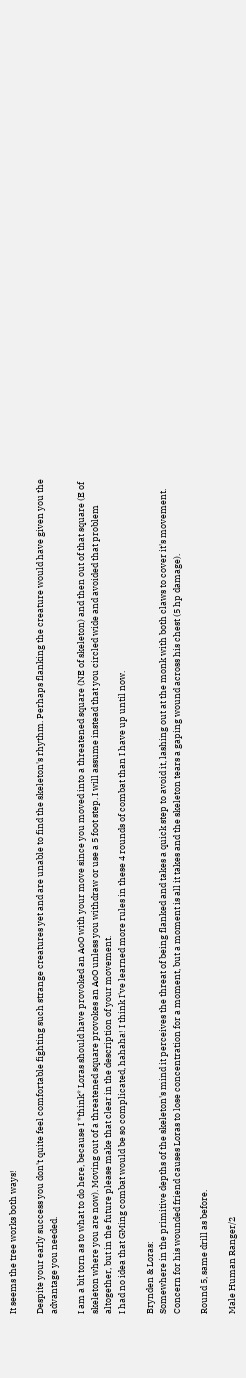It seems the tree works both ways!

Despite your early success you don't quite feel comfortable fighting such strange creatures yet and are unable to find the skeleton's rhythm. Perhaps flanking the creature would have given you the advantage you needed.

I am a bit torn as to what to do here, because I *think* Loras should have provoked an AoO with your move since you moved into a threatened square (NE of skeleton) and then out of that square (E of skeleton where you are now). Moving out of a threatened square provokes an AoO unless you withdraw or use a 5 foot step. I will assume instead that you circled wide and avoided that problem altogether, but in the future please make that clear in the description of your movement.
I had no idea that GMing combat would be so complicated, hahaha! I think I've learned more rules in these 4 rounds of combat than I have up until now.

Brynden & Loras:
Somewhere in the primitive depths of the skeleton's mind it perceives the threat of being flanked and takes a quick step to avoid it, lashing out at the monk with both claws to cover it's movement. Concern for his wounded friend causes Loras to lose concentration for a moment, but a moment is all it takes and the skeleton tears a gaping wound across his chest (5 hp damage).

Round 5, same drill as before.

Male Human Ranger/2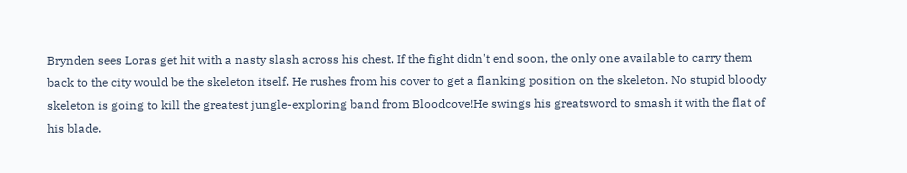Brynden sees Loras get hit with a nasty slash across his chest. If the fight didn't end soon, the only one available to carry them back to the city would be the skeleton itself. He rushes from his cover to get a flanking position on the skeleton. No stupid bloody skeleton is going to kill the greatest jungle-exploring band from Bloodcove!He swings his greatsword to smash it with the flat of his blade.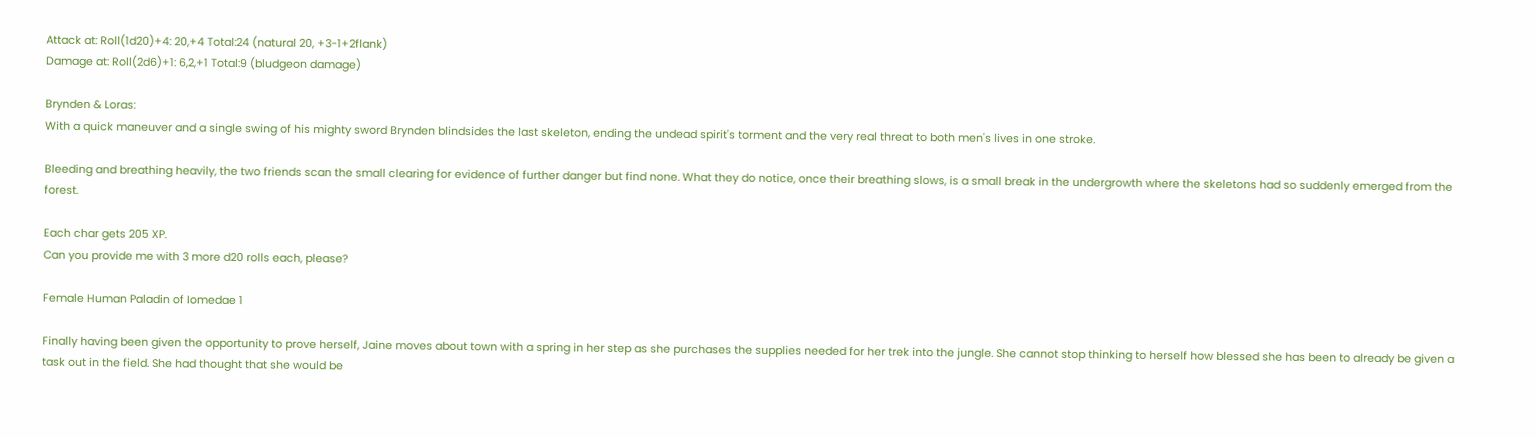Attack at: Roll(1d20)+4: 20,+4 Total:24 (natural 20, +3-1+2flank)
Damage at: Roll(2d6)+1: 6,2,+1 Total:9 (bludgeon damage)

Brynden & Loras:
With a quick maneuver and a single swing of his mighty sword Brynden blindsides the last skeleton, ending the undead spirit's torment and the very real threat to both men's lives in one stroke.

Bleeding and breathing heavily, the two friends scan the small clearing for evidence of further danger but find none. What they do notice, once their breathing slows, is a small break in the undergrowth where the skeletons had so suddenly emerged from the forest.

Each char gets 205 XP.
Can you provide me with 3 more d20 rolls each, please?

Female Human Paladin of Iomedae 1

Finally having been given the opportunity to prove herself, Jaine moves about town with a spring in her step as she purchases the supplies needed for her trek into the jungle. She cannot stop thinking to herself how blessed she has been to already be given a task out in the field. She had thought that she would be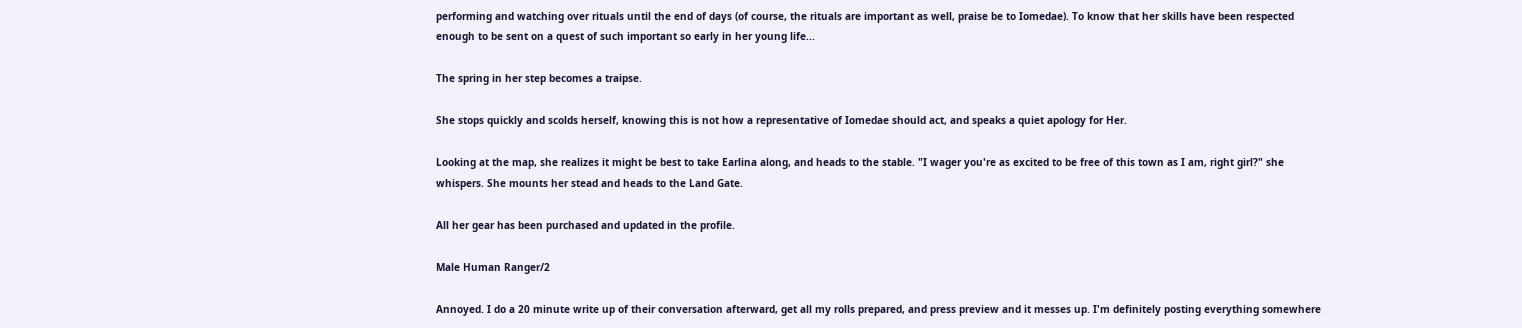performing and watching over rituals until the end of days (of course, the rituals are important as well, praise be to Iomedae). To know that her skills have been respected enough to be sent on a quest of such important so early in her young life...

The spring in her step becomes a traipse.

She stops quickly and scolds herself, knowing this is not how a representative of Iomedae should act, and speaks a quiet apology for Her.

Looking at the map, she realizes it might be best to take Earlina along, and heads to the stable. "I wager you're as excited to be free of this town as I am, right girl?" she whispers. She mounts her stead and heads to the Land Gate.

All her gear has been purchased and updated in the profile.

Male Human Ranger/2

Annoyed. I do a 20 minute write up of their conversation afterward, get all my rolls prepared, and press preview and it messes up. I'm definitely posting everything somewhere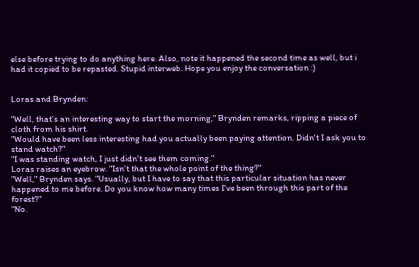else before trying to do anything here. Also, note it happened the second time as well, but i had it copied to be repasted. Stupid interweb. Hope you enjoy the conversation :)


Loras and Brynden:

"Well, that's an interesting way to start the morning," Brynden remarks, ripping a piece of cloth from his shirt.
"Would have been less interesting had you actually been paying attention. Didn't I ask you to stand watch?"
"I was standing watch, I just didn't see them coming."
Loras raises an eyebrow. "Isn't that the whole point of the thing?"
"Well," Brynden says. "Usually, but I have to say that this particular situation has never happened to me before. Do you know how many times I've been through this part of the forest?"
"No.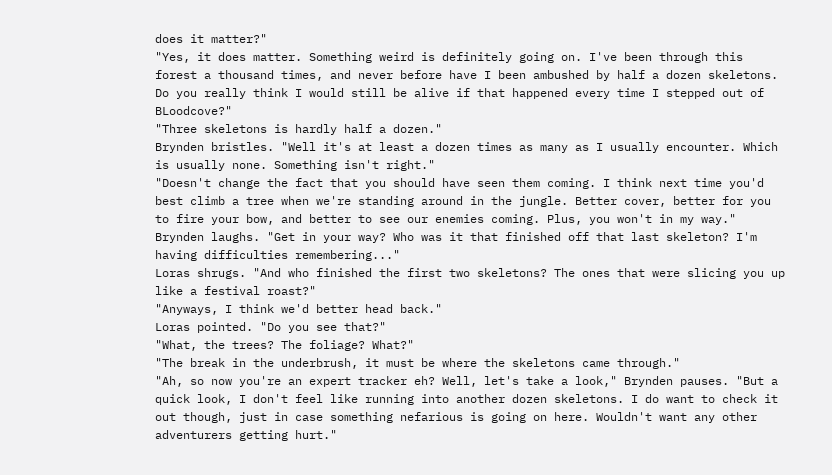does it matter?"
"Yes, it does matter. Something weird is definitely going on. I've been through this forest a thousand times, and never before have I been ambushed by half a dozen skeletons. Do you really think I would still be alive if that happened every time I stepped out of BLoodcove?"
"Three skeletons is hardly half a dozen."
Brynden bristles. "Well it's at least a dozen times as many as I usually encounter. Which is usually none. Something isn't right."
"Doesn't change the fact that you should have seen them coming. I think next time you'd best climb a tree when we're standing around in the jungle. Better cover, better for you to fire your bow, and better to see our enemies coming. Plus, you won't in my way."
Brynden laughs. "Get in your way? Who was it that finished off that last skeleton? I'm having difficulties remembering..."
Loras shrugs. "And who finished the first two skeletons? The ones that were slicing you up like a festival roast?"
"Anyways, I think we'd better head back."
Loras pointed. "Do you see that?"
"What, the trees? The foliage? What?"
"The break in the underbrush, it must be where the skeletons came through."
"Ah, so now you're an expert tracker eh? Well, let's take a look," Brynden pauses. "But a quick look, I don't feel like running into another dozen skeletons. I do want to check it out though, just in case something nefarious is going on here. Wouldn't want any other adventurers getting hurt."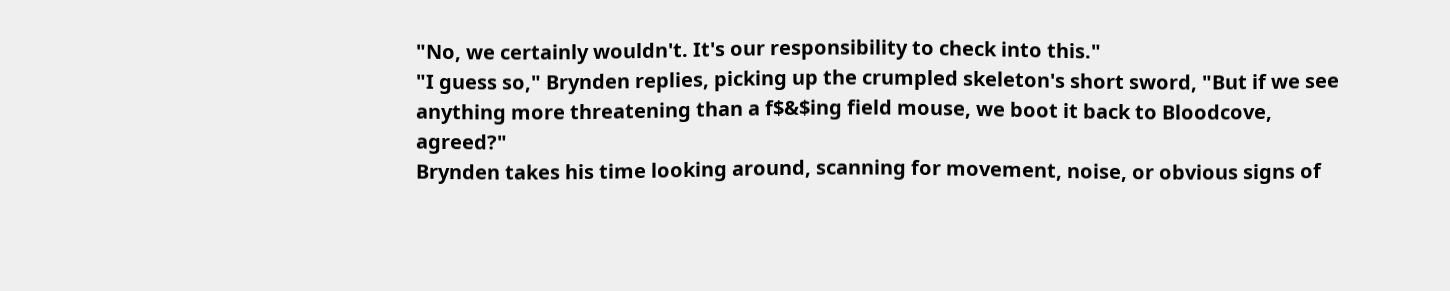"No, we certainly wouldn't. It's our responsibility to check into this."
"I guess so," Brynden replies, picking up the crumpled skeleton's short sword, "But if we see anything more threatening than a f$&$ing field mouse, we boot it back to Bloodcove, agreed?"
Brynden takes his time looking around, scanning for movement, noise, or obvious signs of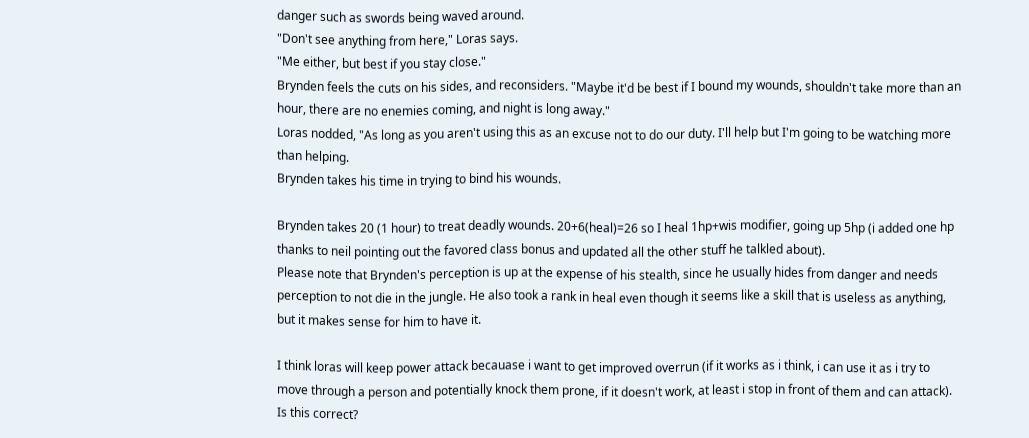danger such as swords being waved around.
"Don't see anything from here," Loras says.
"Me either, but best if you stay close."
Brynden feels the cuts on his sides, and reconsiders. "Maybe it'd be best if I bound my wounds, shouldn't take more than an hour, there are no enemies coming, and night is long away."
Loras nodded, "As long as you aren't using this as an excuse not to do our duty. I'll help but I'm going to be watching more than helping.
Brynden takes his time in trying to bind his wounds.

Brynden takes 20 (1 hour) to treat deadly wounds. 20+6(heal)=26 so I heal 1hp+wis modifier, going up 5hp (i added one hp thanks to neil pointing out the favored class bonus and updated all the other stuff he talkled about).
Please note that Brynden's perception is up at the expense of his stealth, since he usually hides from danger and needs perception to not die in the jungle. He also took a rank in heal even though it seems like a skill that is useless as anything, but it makes sense for him to have it.

I think loras will keep power attack becauase i want to get improved overrun (if it works as i think, i can use it as i try to move through a person and potentially knock them prone, if it doesn't work, at least i stop in front of them and can attack). Is this correct?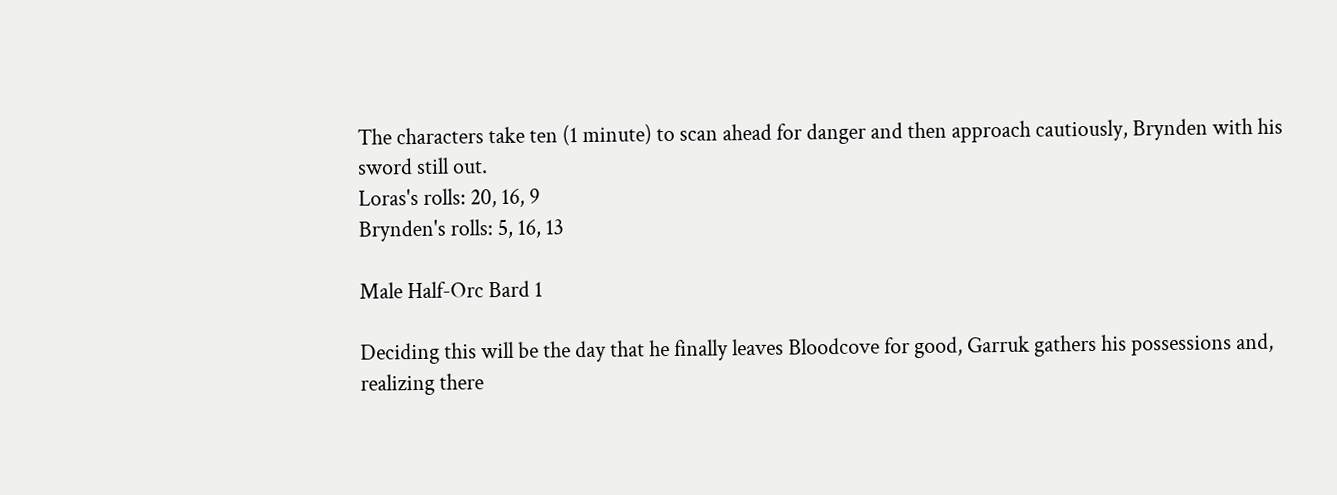The characters take ten (1 minute) to scan ahead for danger and then approach cautiously, Brynden with his sword still out.
Loras's rolls: 20, 16, 9
Brynden's rolls: 5, 16, 13

Male Half-Orc Bard 1

Deciding this will be the day that he finally leaves Bloodcove for good, Garruk gathers his possessions and, realizing there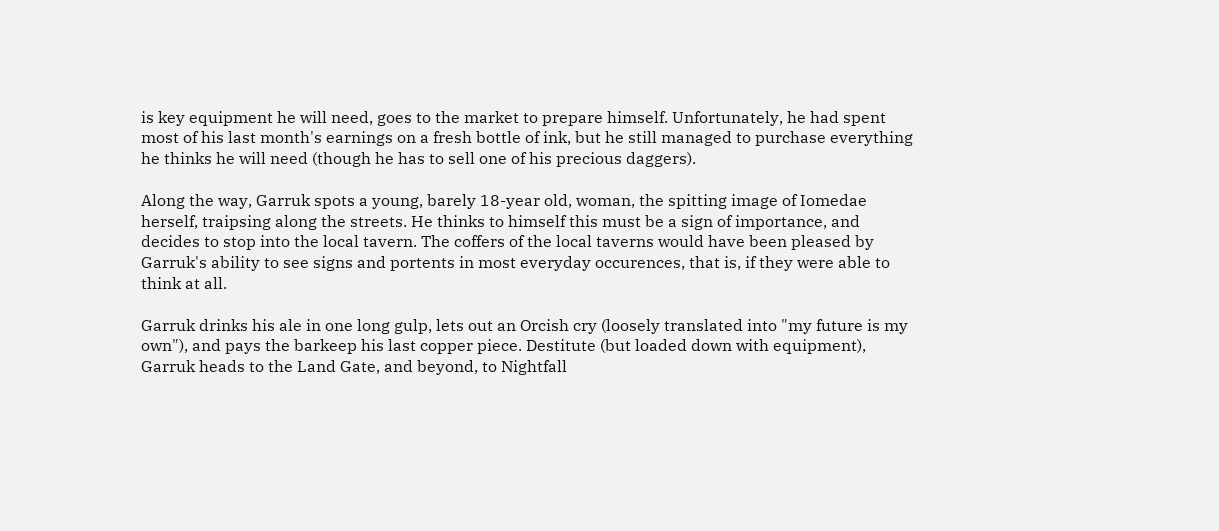is key equipment he will need, goes to the market to prepare himself. Unfortunately, he had spent most of his last month's earnings on a fresh bottle of ink, but he still managed to purchase everything he thinks he will need (though he has to sell one of his precious daggers).

Along the way, Garruk spots a young, barely 18-year old, woman, the spitting image of Iomedae herself, traipsing along the streets. He thinks to himself this must be a sign of importance, and decides to stop into the local tavern. The coffers of the local taverns would have been pleased by Garruk's ability to see signs and portents in most everyday occurences, that is, if they were able to think at all.

Garruk drinks his ale in one long gulp, lets out an Orcish cry (loosely translated into "my future is my own"), and pays the barkeep his last copper piece. Destitute (but loaded down with equipment), Garruk heads to the Land Gate, and beyond, to Nightfall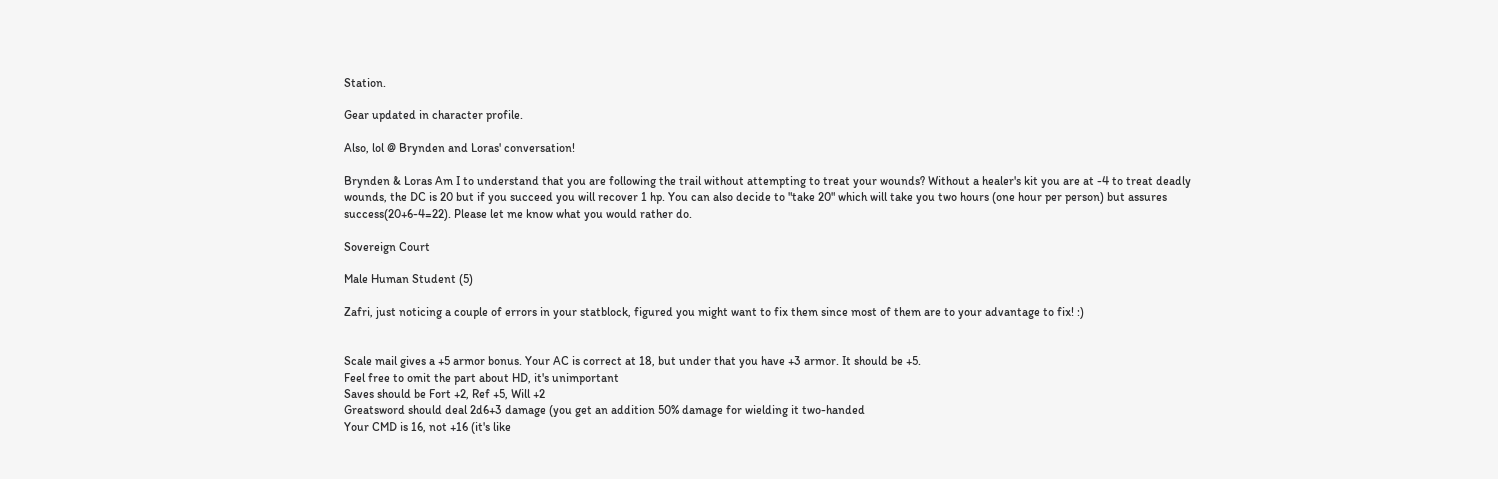Station.

Gear updated in character profile.

Also, lol @ Brynden and Loras' conversation!

Brynden & Loras Am I to understand that you are following the trail without attempting to treat your wounds? Without a healer's kit you are at -4 to treat deadly wounds, the DC is 20 but if you succeed you will recover 1 hp. You can also decide to "take 20" which will take you two hours (one hour per person) but assures success(20+6-4=22). Please let me know what you would rather do.

Sovereign Court

Male Human Student (5)

Zafri, just noticing a couple of errors in your statblock, figured you might want to fix them since most of them are to your advantage to fix! :)


Scale mail gives a +5 armor bonus. Your AC is correct at 18, but under that you have +3 armor. It should be +5.
Feel free to omit the part about HD, it's unimportant
Saves should be Fort +2, Ref +5, Will +2
Greatsword should deal 2d6+3 damage (you get an addition 50% damage for wielding it two-handed
Your CMD is 16, not +16 (it's like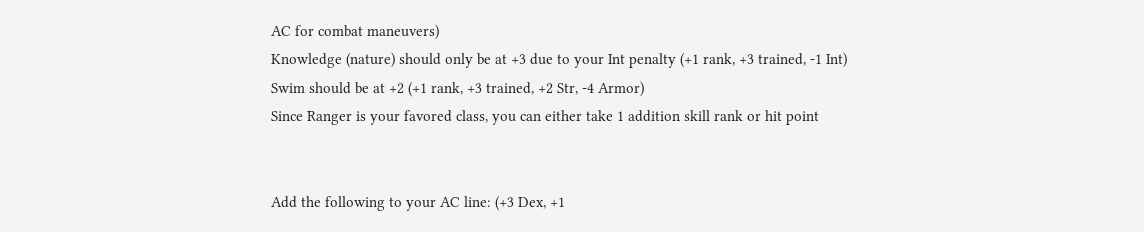AC for combat maneuvers)
Knowledge (nature) should only be at +3 due to your Int penalty (+1 rank, +3 trained, -1 Int)
Swim should be at +2 (+1 rank, +3 trained, +2 Str, -4 Armor)
Since Ranger is your favored class, you can either take 1 addition skill rank or hit point


Add the following to your AC line: (+3 Dex, +1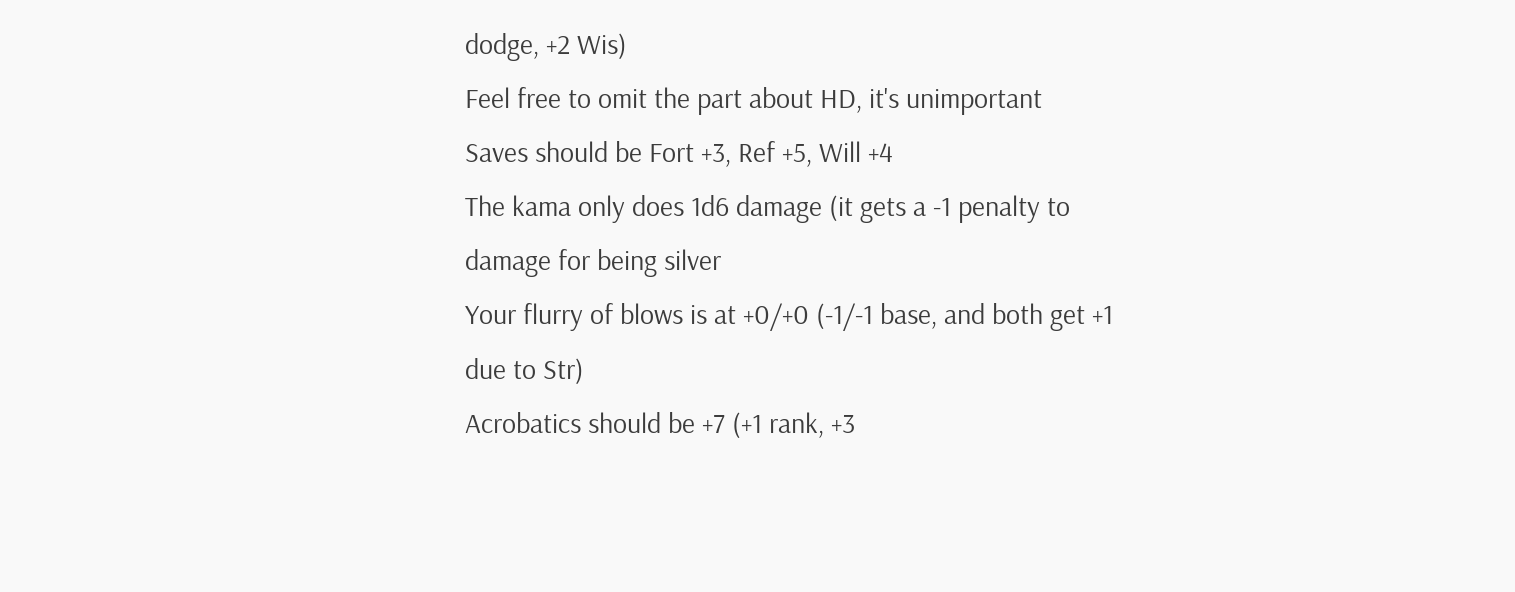dodge, +2 Wis)
Feel free to omit the part about HD, it's unimportant
Saves should be Fort +3, Ref +5, Will +4
The kama only does 1d6 damage (it gets a -1 penalty to damage for being silver
Your flurry of blows is at +0/+0 (-1/-1 base, and both get +1 due to Str)
Acrobatics should be +7 (+1 rank, +3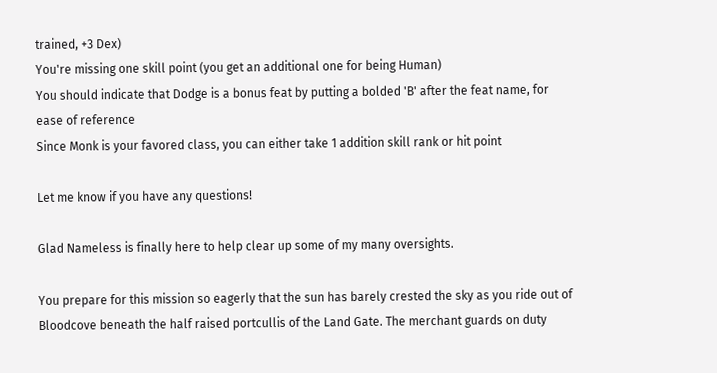trained, +3 Dex)
You're missing one skill point (you get an additional one for being Human)
You should indicate that Dodge is a bonus feat by putting a bolded 'B' after the feat name, for ease of reference
Since Monk is your favored class, you can either take 1 addition skill rank or hit point

Let me know if you have any questions!

Glad Nameless is finally here to help clear up some of my many oversights.

You prepare for this mission so eagerly that the sun has barely crested the sky as you ride out of Bloodcove beneath the half raised portcullis of the Land Gate. The merchant guards on duty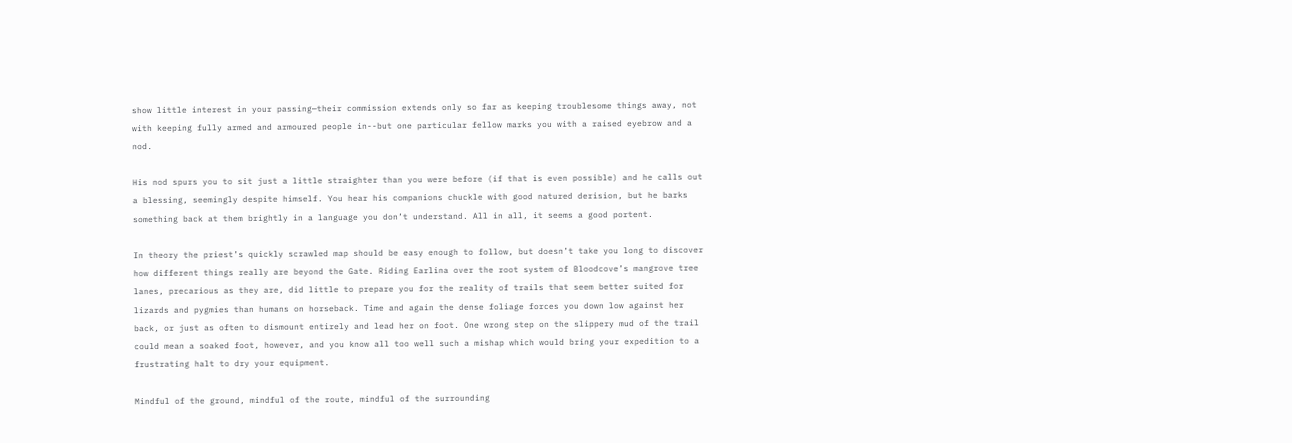show little interest in your passing—their commission extends only so far as keeping troublesome things away, not with keeping fully armed and armoured people in--but one particular fellow marks you with a raised eyebrow and a nod.

His nod spurs you to sit just a little straighter than you were before (if that is even possible) and he calls out a blessing, seemingly despite himself. You hear his companions chuckle with good natured derision, but he barks something back at them brightly in a language you don’t understand. All in all, it seems a good portent.

In theory the priest’s quickly scrawled map should be easy enough to follow, but doesn’t take you long to discover how different things really are beyond the Gate. Riding Earlina over the root system of Bloodcove’s mangrove tree lanes, precarious as they are, did little to prepare you for the reality of trails that seem better suited for lizards and pygmies than humans on horseback. Time and again the dense foliage forces you down low against her back, or just as often to dismount entirely and lead her on foot. One wrong step on the slippery mud of the trail could mean a soaked foot, however, and you know all too well such a mishap which would bring your expedition to a frustrating halt to dry your equipment.

Mindful of the ground, mindful of the route, mindful of the surrounding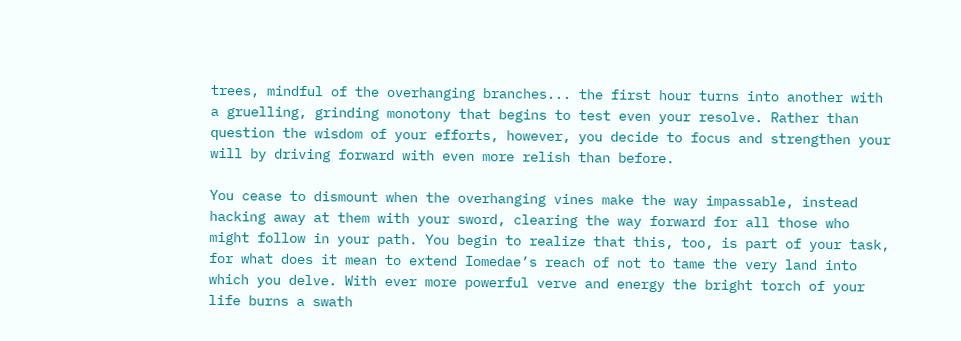trees, mindful of the overhanging branches... the first hour turns into another with a gruelling, grinding monotony that begins to test even your resolve. Rather than question the wisdom of your efforts, however, you decide to focus and strengthen your will by driving forward with even more relish than before.

You cease to dismount when the overhanging vines make the way impassable, instead hacking away at them with your sword, clearing the way forward for all those who might follow in your path. You begin to realize that this, too, is part of your task, for what does it mean to extend Iomedae’s reach of not to tame the very land into which you delve. With ever more powerful verve and energy the bright torch of your life burns a swath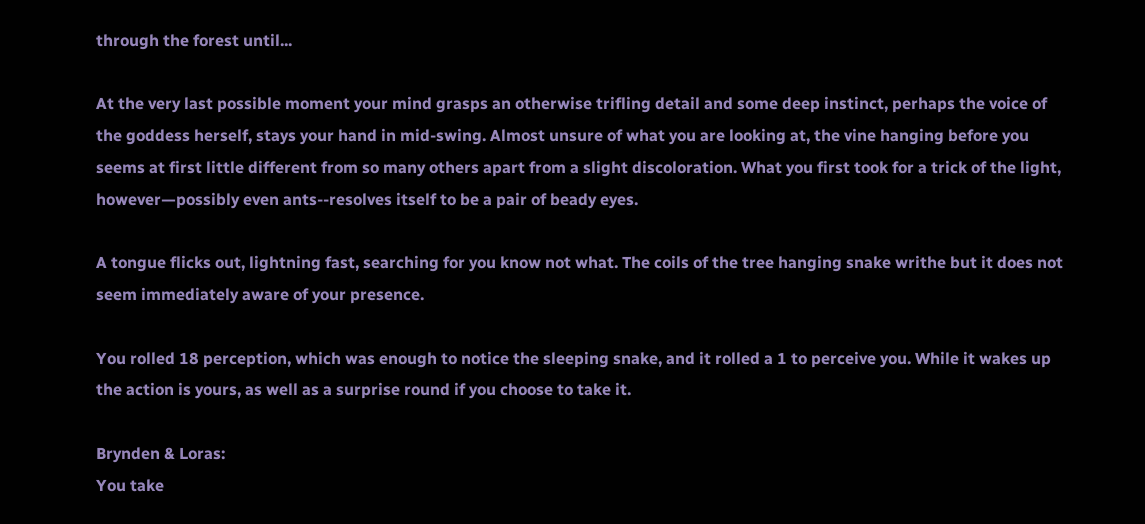through the forest until...

At the very last possible moment your mind grasps an otherwise trifling detail and some deep instinct, perhaps the voice of the goddess herself, stays your hand in mid-swing. Almost unsure of what you are looking at, the vine hanging before you seems at first little different from so many others apart from a slight discoloration. What you first took for a trick of the light, however—possibly even ants--resolves itself to be a pair of beady eyes.

A tongue flicks out, lightning fast, searching for you know not what. The coils of the tree hanging snake writhe but it does not seem immediately aware of your presence.

You rolled 18 perception, which was enough to notice the sleeping snake, and it rolled a 1 to perceive you. While it wakes up the action is yours, as well as a surprise round if you choose to take it.

Brynden & Loras:
You take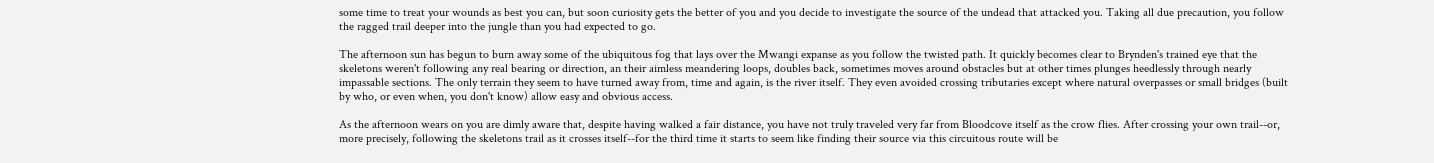some time to treat your wounds as best you can, but soon curiosity gets the better of you and you decide to investigate the source of the undead that attacked you. Taking all due precaution, you follow the ragged trail deeper into the jungle than you had expected to go.

The afternoon sun has begun to burn away some of the ubiquitous fog that lays over the Mwangi expanse as you follow the twisted path. It quickly becomes clear to Brynden's trained eye that the skeletons weren't following any real bearing or direction, an their aimless meandering loops, doubles back, sometimes moves around obstacles but at other times plunges heedlessly through nearly impassable sections. The only terrain they seem to have turned away from, time and again, is the river itself. They even avoided crossing tributaries except where natural overpasses or small bridges (built by who, or even when, you don't know) allow easy and obvious access.

As the afternoon wears on you are dimly aware that, despite having walked a fair distance, you have not truly traveled very far from Bloodcove itself as the crow flies. After crossing your own trail--or, more precisely, following the skeletons trail as it crosses itself--for the third time it starts to seem like finding their source via this circuitous route will be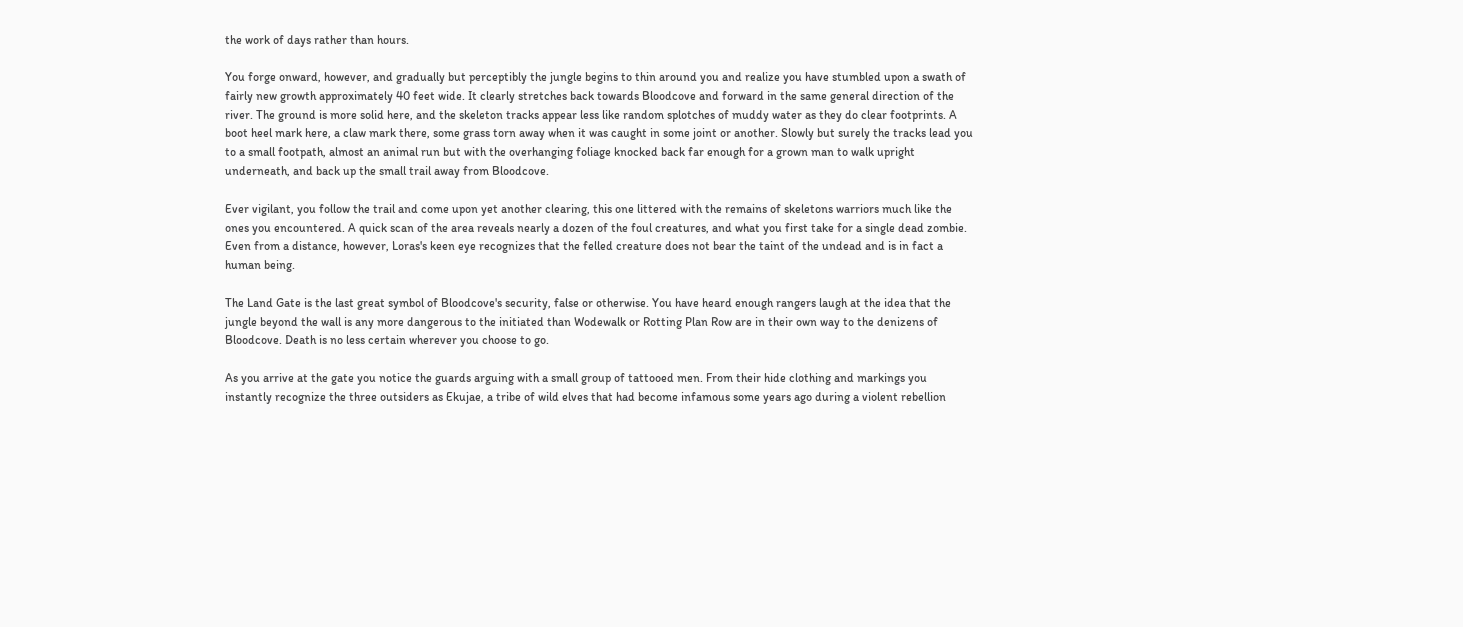the work of days rather than hours.

You forge onward, however, and gradually but perceptibly the jungle begins to thin around you and realize you have stumbled upon a swath of fairly new growth approximately 40 feet wide. It clearly stretches back towards Bloodcove and forward in the same general direction of the river. The ground is more solid here, and the skeleton tracks appear less like random splotches of muddy water as they do clear footprints. A boot heel mark here, a claw mark there, some grass torn away when it was caught in some joint or another. Slowly but surely the tracks lead you to a small footpath, almost an animal run but with the overhanging foliage knocked back far enough for a grown man to walk upright underneath, and back up the small trail away from Bloodcove.

Ever vigilant, you follow the trail and come upon yet another clearing, this one littered with the remains of skeletons warriors much like the ones you encountered. A quick scan of the area reveals nearly a dozen of the foul creatures, and what you first take for a single dead zombie. Even from a distance, however, Loras's keen eye recognizes that the felled creature does not bear the taint of the undead and is in fact a human being.

The Land Gate is the last great symbol of Bloodcove's security, false or otherwise. You have heard enough rangers laugh at the idea that the jungle beyond the wall is any more dangerous to the initiated than Wodewalk or Rotting Plan Row are in their own way to the denizens of Bloodcove. Death is no less certain wherever you choose to go.

As you arrive at the gate you notice the guards arguing with a small group of tattooed men. From their hide clothing and markings you instantly recognize the three outsiders as Ekujae, a tribe of wild elves that had become infamous some years ago during a violent rebellion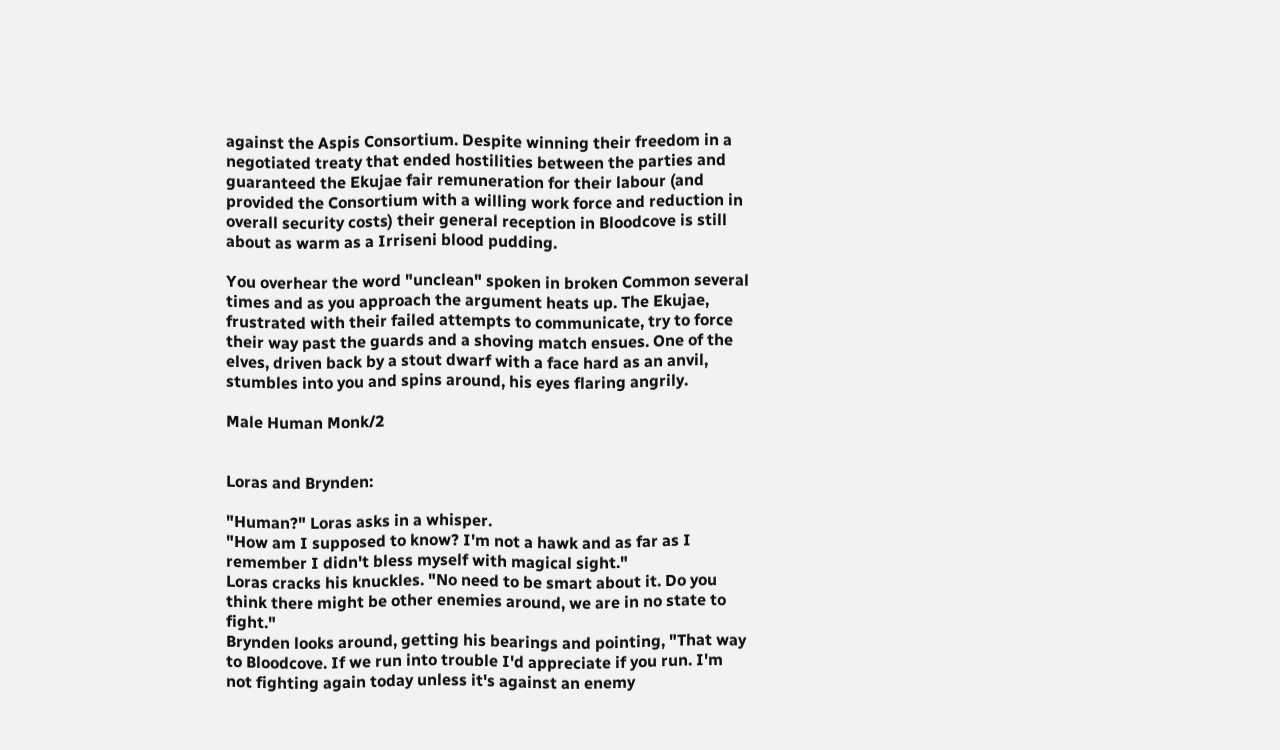against the Aspis Consortium. Despite winning their freedom in a negotiated treaty that ended hostilities between the parties and guaranteed the Ekujae fair remuneration for their labour (and provided the Consortium with a willing work force and reduction in overall security costs) their general reception in Bloodcove is still about as warm as a Irriseni blood pudding.

You overhear the word "unclean" spoken in broken Common several times and as you approach the argument heats up. The Ekujae, frustrated with their failed attempts to communicate, try to force their way past the guards and a shoving match ensues. One of the elves, driven back by a stout dwarf with a face hard as an anvil, stumbles into you and spins around, his eyes flaring angrily.

Male Human Monk/2


Loras and Brynden:

"Human?" Loras asks in a whisper.
"How am I supposed to know? I'm not a hawk and as far as I remember I didn't bless myself with magical sight."
Loras cracks his knuckles. "No need to be smart about it. Do you think there might be other enemies around, we are in no state to fight."
Brynden looks around, getting his bearings and pointing, "That way to Bloodcove. If we run into trouble I'd appreciate if you run. I'm not fighting again today unless it's against an enemy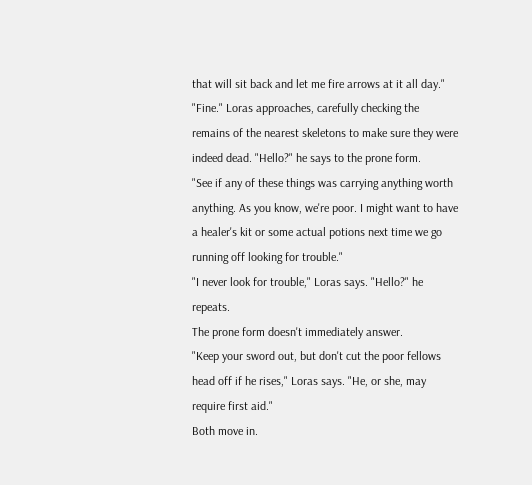that will sit back and let me fire arrows at it all day."
"Fine." Loras approaches, carefully checking the remains of the nearest skeletons to make sure they were indeed dead. "Hello?" he says to the prone form.
"See if any of these things was carrying anything worth anything. As you know, we're poor. I might want to have a healer's kit or some actual potions next time we go running off looking for trouble."
"I never look for trouble," Loras says. "Hello?" he repeats.
The prone form doesn't immediately answer.
"Keep your sword out, but don't cut the poor fellows head off if he rises," Loras says. "He, or she, may require first aid."
Both move in.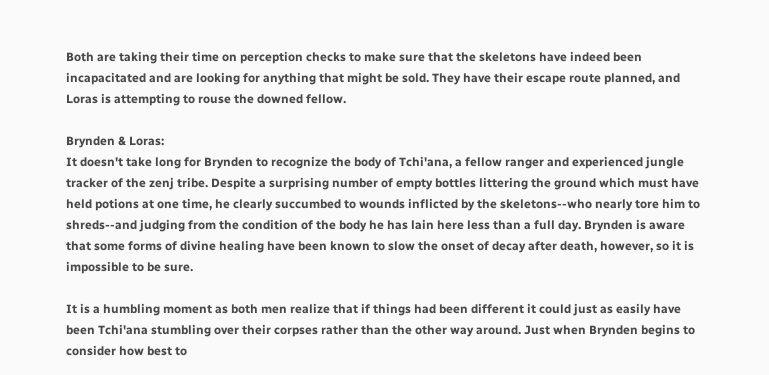Both are taking their time on perception checks to make sure that the skeletons have indeed been incapacitated and are looking for anything that might be sold. They have their escape route planned, and Loras is attempting to rouse the downed fellow.

Brynden & Loras:
It doesn't take long for Brynden to recognize the body of Tchi'ana, a fellow ranger and experienced jungle tracker of the zenj tribe. Despite a surprising number of empty bottles littering the ground which must have held potions at one time, he clearly succumbed to wounds inflicted by the skeletons--who nearly tore him to shreds--and judging from the condition of the body he has lain here less than a full day. Brynden is aware that some forms of divine healing have been known to slow the onset of decay after death, however, so it is impossible to be sure.

It is a humbling moment as both men realize that if things had been different it could just as easily have been Tchi'ana stumbling over their corpses rather than the other way around. Just when Brynden begins to consider how best to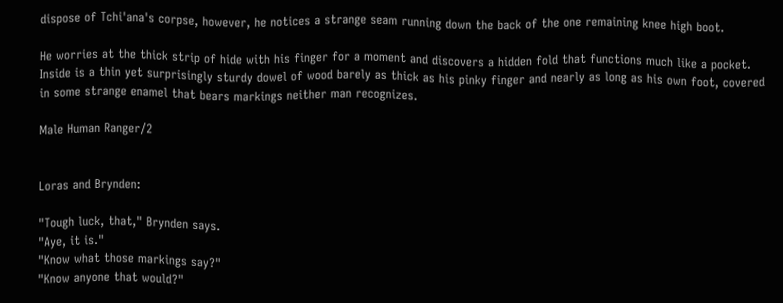dispose of Tchi'ana's corpse, however, he notices a strange seam running down the back of the one remaining knee high boot.

He worries at the thick strip of hide with his finger for a moment and discovers a hidden fold that functions much like a pocket. Inside is a thin yet surprisingly sturdy dowel of wood barely as thick as his pinky finger and nearly as long as his own foot, covered in some strange enamel that bears markings neither man recognizes.

Male Human Ranger/2


Loras and Brynden:

"Tough luck, that," Brynden says.
"Aye, it is."
"Know what those markings say?"
"Know anyone that would?"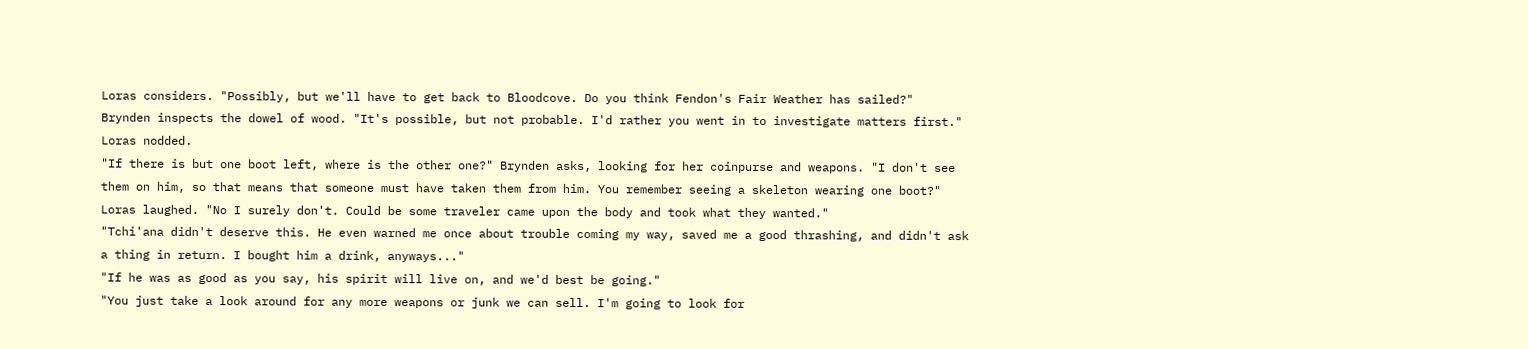Loras considers. "Possibly, but we'll have to get back to Bloodcove. Do you think Fendon's Fair Weather has sailed?"
Brynden inspects the dowel of wood. "It's possible, but not probable. I'd rather you went in to investigate matters first."
Loras nodded.
"If there is but one boot left, where is the other one?" Brynden asks, looking for her coinpurse and weapons. "I don't see them on him, so that means that someone must have taken them from him. You remember seeing a skeleton wearing one boot?"
Loras laughed. "No I surely don't. Could be some traveler came upon the body and took what they wanted."
"Tchi'ana didn't deserve this. He even warned me once about trouble coming my way, saved me a good thrashing, and didn't ask a thing in return. I bought him a drink, anyways..."
"If he was as good as you say, his spirit will live on, and we'd best be going."
"You just take a look around for any more weapons or junk we can sell. I'm going to look for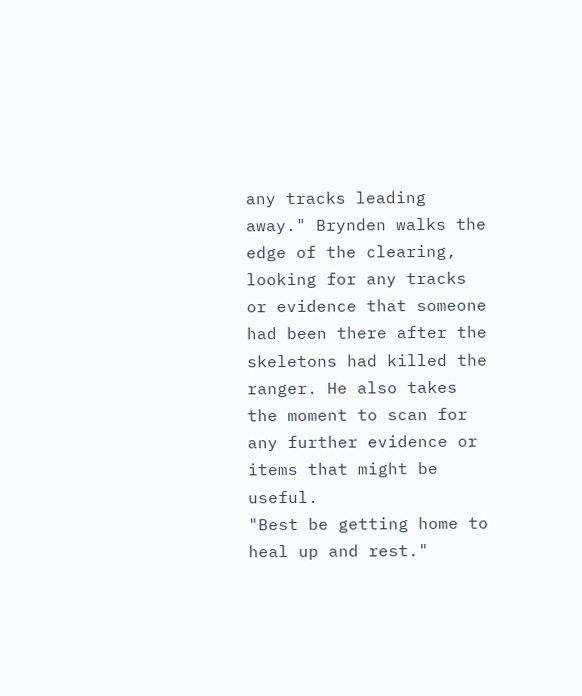any tracks leading away." Brynden walks the edge of the clearing, looking for any tracks or evidence that someone had been there after the skeletons had killed the ranger. He also takes the moment to scan for any further evidence or items that might be useful.
"Best be getting home to heal up and rest."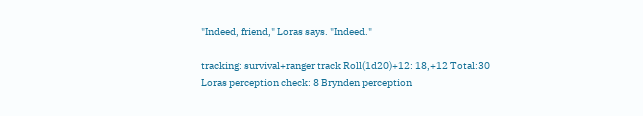"Indeed, friend," Loras says. "Indeed."

tracking: survival+ranger track Roll(1d20)+12: 18,+12 Total:30
Loras perception check: 8 Brynden perception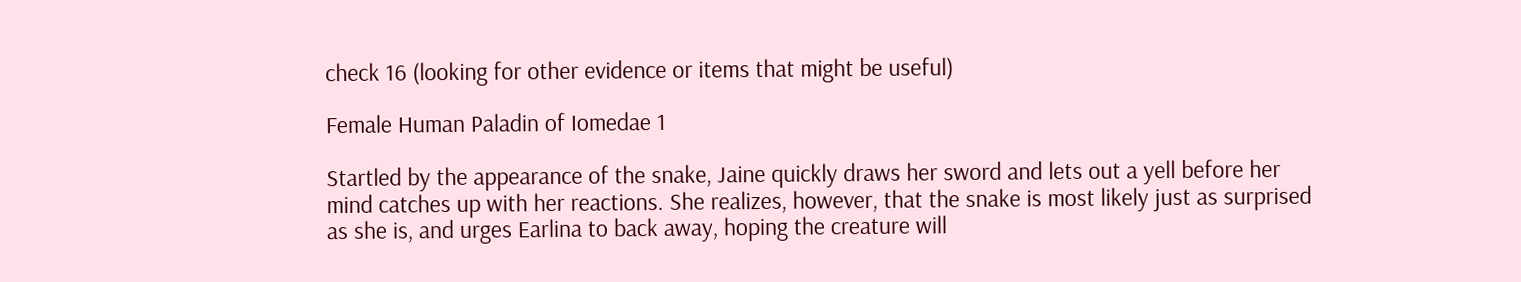check 16 (looking for other evidence or items that might be useful)

Female Human Paladin of Iomedae 1

Startled by the appearance of the snake, Jaine quickly draws her sword and lets out a yell before her mind catches up with her reactions. She realizes, however, that the snake is most likely just as surprised as she is, and urges Earlina to back away, hoping the creature will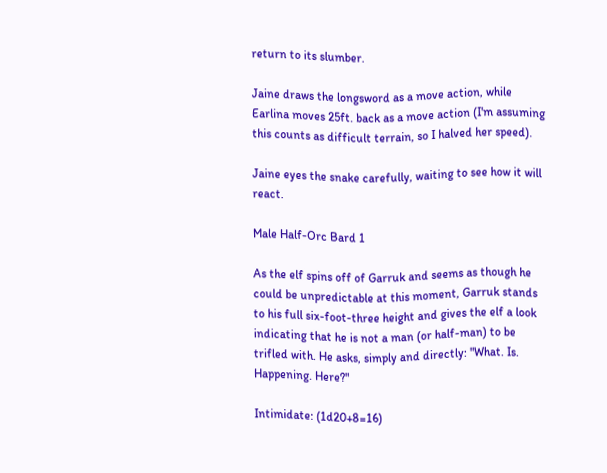return to its slumber.

Jaine draws the longsword as a move action, while Earlina moves 25ft. back as a move action (I'm assuming this counts as difficult terrain, so I halved her speed).

Jaine eyes the snake carefully, waiting to see how it will react.

Male Half-Orc Bard 1

As the elf spins off of Garruk and seems as though he could be unpredictable at this moment, Garruk stands to his full six-foot-three height and gives the elf a look indicating that he is not a man (or half-man) to be trifled with. He asks, simply and directly: "What. Is. Happening. Here?"

Intimidate: (1d20+8=16)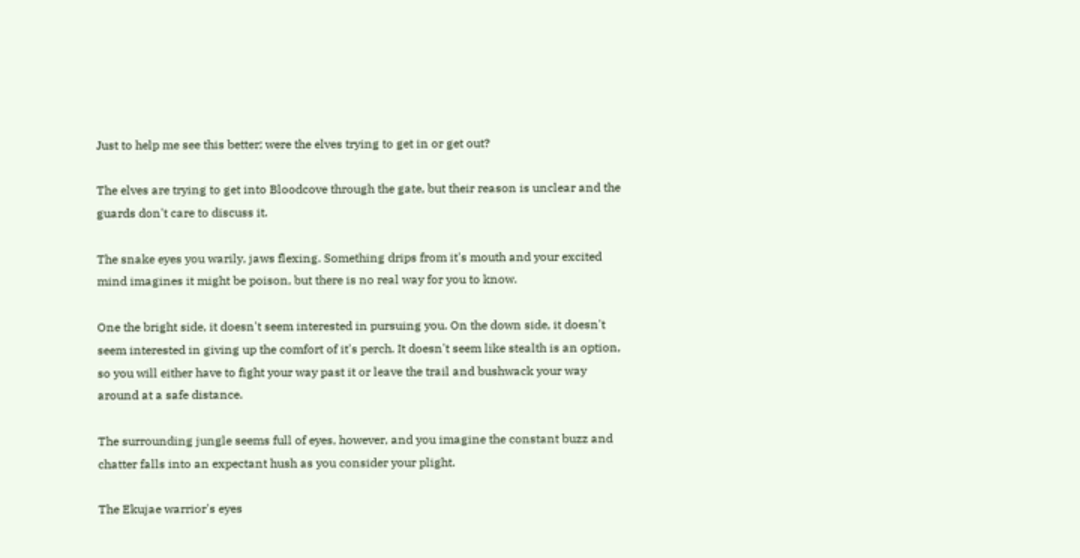Just to help me see this better; were the elves trying to get in or get out?

The elves are trying to get into Bloodcove through the gate, but their reason is unclear and the guards don't care to discuss it.

The snake eyes you warily, jaws flexing. Something drips from it's mouth and your excited mind imagines it might be poison, but there is no real way for you to know.

One the bright side, it doesn't seem interested in pursuing you. On the down side, it doesn't seem interested in giving up the comfort of it's perch. It doesn't seem like stealth is an option, so you will either have to fight your way past it or leave the trail and bushwack your way around at a safe distance.

The surrounding jungle seems full of eyes, however, and you imagine the constant buzz and chatter falls into an expectant hush as you consider your plight.

The Ekujae warrior's eyes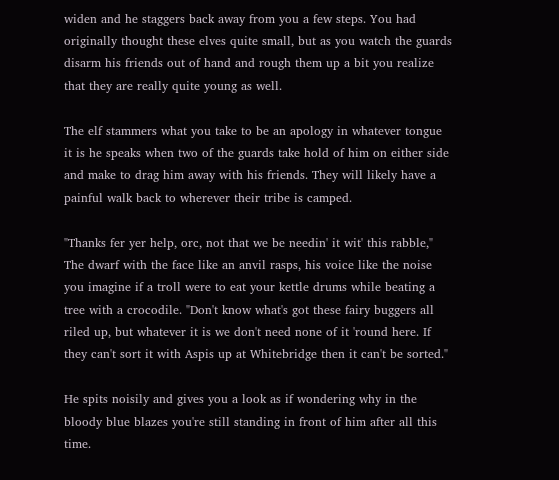widen and he staggers back away from you a few steps. You had originally thought these elves quite small, but as you watch the guards disarm his friends out of hand and rough them up a bit you realize that they are really quite young as well.

The elf stammers what you take to be an apology in whatever tongue it is he speaks when two of the guards take hold of him on either side and make to drag him away with his friends. They will likely have a painful walk back to wherever their tribe is camped.

"Thanks fer yer help, orc, not that we be needin' it wit' this rabble," The dwarf with the face like an anvil rasps, his voice like the noise you imagine if a troll were to eat your kettle drums while beating a tree with a crocodile. "Don't know what's got these fairy buggers all riled up, but whatever it is we don't need none of it 'round here. If they can't sort it with Aspis up at Whitebridge then it can't be sorted."

He spits noisily and gives you a look as if wondering why in the bloody blue blazes you're still standing in front of him after all this time.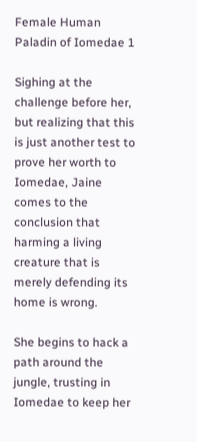Female Human Paladin of Iomedae 1

Sighing at the challenge before her, but realizing that this is just another test to prove her worth to Iomedae, Jaine comes to the conclusion that harming a living creature that is merely defending its home is wrong.

She begins to hack a path around the jungle, trusting in Iomedae to keep her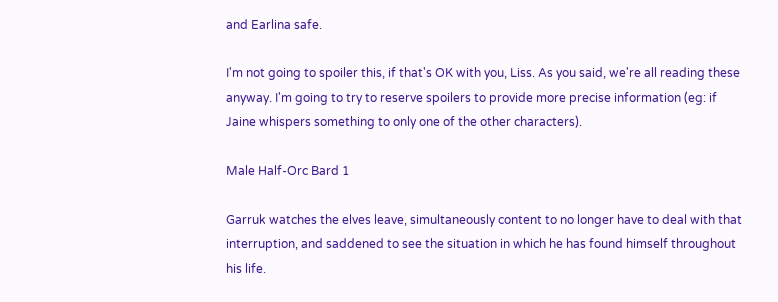and Earlina safe.

I'm not going to spoiler this, if that's OK with you, Liss. As you said, we're all reading these anyway. I'm going to try to reserve spoilers to provide more precise information (eg: if Jaine whispers something to only one of the other characters).

Male Half-Orc Bard 1

Garruk watches the elves leave, simultaneously content to no longer have to deal with that interruption, and saddened to see the situation in which he has found himself throughout his life.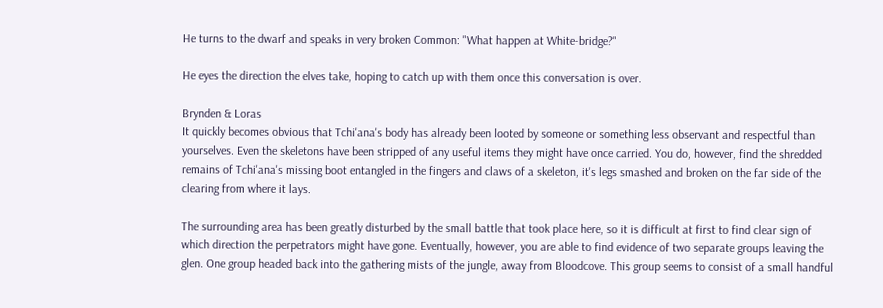He turns to the dwarf and speaks in very broken Common: "What happen at White-bridge?"

He eyes the direction the elves take, hoping to catch up with them once this conversation is over.

Brynden & Loras
It quickly becomes obvious that Tchi'ana's body has already been looted by someone or something less observant and respectful than yourselves. Even the skeletons have been stripped of any useful items they might have once carried. You do, however, find the shredded remains of Tchi'ana's missing boot entangled in the fingers and claws of a skeleton, it's legs smashed and broken on the far side of the clearing from where it lays.

The surrounding area has been greatly disturbed by the small battle that took place here, so it is difficult at first to find clear sign of which direction the perpetrators might have gone. Eventually, however, you are able to find evidence of two separate groups leaving the glen. One group headed back into the gathering mists of the jungle, away from Bloodcove. This group seems to consist of a small handful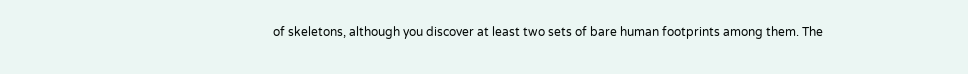of skeletons, although you discover at least two sets of bare human footprints among them. The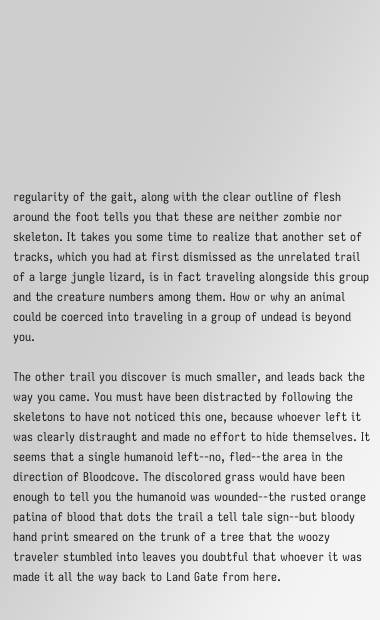regularity of the gait, along with the clear outline of flesh around the foot tells you that these are neither zombie nor skeleton. It takes you some time to realize that another set of tracks, which you had at first dismissed as the unrelated trail of a large jungle lizard, is in fact traveling alongside this group and the creature numbers among them. How or why an animal could be coerced into traveling in a group of undead is beyond you.

The other trail you discover is much smaller, and leads back the way you came. You must have been distracted by following the skeletons to have not noticed this one, because whoever left it was clearly distraught and made no effort to hide themselves. It seems that a single humanoid left--no, fled--the area in the direction of Bloodcove. The discolored grass would have been enough to tell you the humanoid was wounded--the rusted orange patina of blood that dots the trail a tell tale sign--but bloody hand print smeared on the trunk of a tree that the woozy traveler stumbled into leaves you doubtful that whoever it was made it all the way back to Land Gate from here.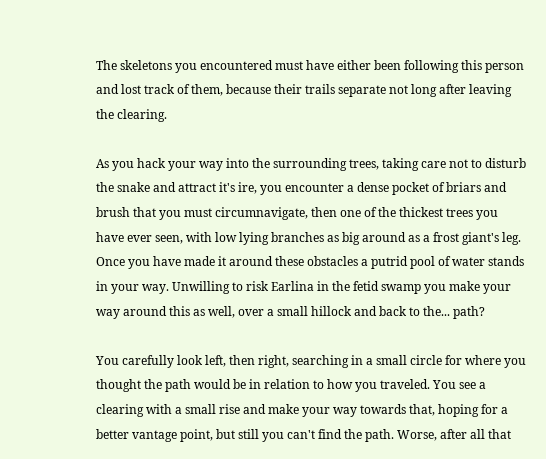The skeletons you encountered must have either been following this person and lost track of them, because their trails separate not long after leaving the clearing.

As you hack your way into the surrounding trees, taking care not to disturb the snake and attract it's ire, you encounter a dense pocket of briars and brush that you must circumnavigate, then one of the thickest trees you have ever seen, with low lying branches as big around as a frost giant's leg. Once you have made it around these obstacles a putrid pool of water stands in your way. Unwilling to risk Earlina in the fetid swamp you make your way around this as well, over a small hillock and back to the... path?

You carefully look left, then right, searching in a small circle for where you thought the path would be in relation to how you traveled. You see a clearing with a small rise and make your way towards that, hoping for a better vantage point, but still you can't find the path. Worse, after all that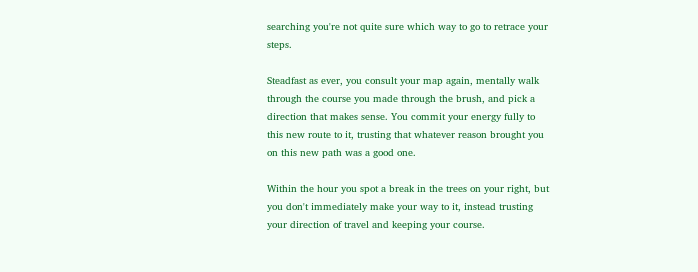searching you're not quite sure which way to go to retrace your steps.

Steadfast as ever, you consult your map again, mentally walk through the course you made through the brush, and pick a direction that makes sense. You commit your energy fully to this new route to it, trusting that whatever reason brought you on this new path was a good one.

Within the hour you spot a break in the trees on your right, but you don't immediately make your way to it, instead trusting your direction of travel and keeping your course.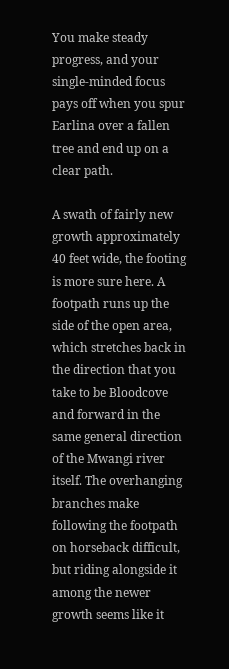You make steady progress, and your single-minded focus pays off when you spur Earlina over a fallen tree and end up on a clear path.

A swath of fairly new growth approximately 40 feet wide, the footing is more sure here. A footpath runs up the side of the open area, which stretches back in the direction that you take to be Bloodcove and forward in the same general direction of the Mwangi river itself. The overhanging branches make following the footpath on horseback difficult, but riding alongside it among the newer growth seems like it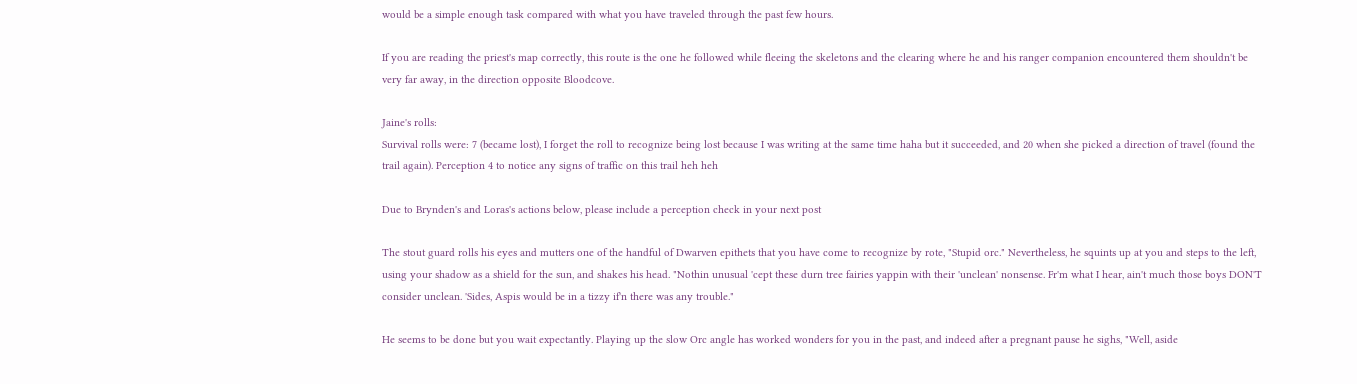would be a simple enough task compared with what you have traveled through the past few hours.

If you are reading the priest's map correctly, this route is the one he followed while fleeing the skeletons and the clearing where he and his ranger companion encountered them shouldn't be very far away, in the direction opposite Bloodcove.

Jaine's rolls:
Survival rolls were: 7 (became lost), I forget the roll to recognize being lost because I was writing at the same time haha but it succeeded, and 20 when she picked a direction of travel (found the trail again). Perception 4 to notice any signs of traffic on this trail heh heh

Due to Brynden's and Loras's actions below, please include a perception check in your next post

The stout guard rolls his eyes and mutters one of the handful of Dwarven epithets that you have come to recognize by rote, "Stupid orc." Nevertheless, he squints up at you and steps to the left, using your shadow as a shield for the sun, and shakes his head. "Nothin unusual 'cept these durn tree fairies yappin with their 'unclean' nonsense. Fr'm what I hear, ain't much those boys DON'T consider unclean. 'Sides, Aspis would be in a tizzy if'n there was any trouble."

He seems to be done but you wait expectantly. Playing up the slow Orc angle has worked wonders for you in the past, and indeed after a pregnant pause he sighs, "Well, aside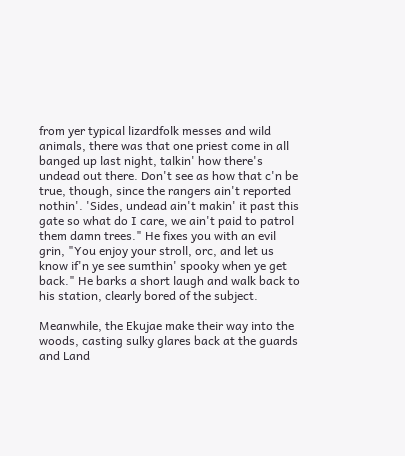from yer typical lizardfolk messes and wild animals, there was that one priest come in all banged up last night, talkin' how there's undead out there. Don't see as how that c'n be true, though, since the rangers ain't reported nothin'. 'Sides, undead ain't makin' it past this gate so what do I care, we ain't paid to patrol them damn trees." He fixes you with an evil grin, "You enjoy your stroll, orc, and let us know if'n ye see sumthin' spooky when ye get back." He barks a short laugh and walk back to his station, clearly bored of the subject.

Meanwhile, the Ekujae make their way into the woods, casting sulky glares back at the guards and Land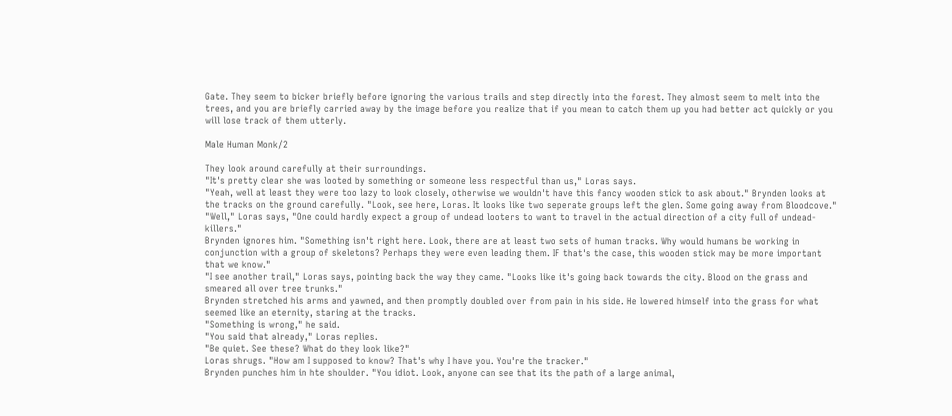Gate. They seem to bicker briefly before ignoring the various trails and step directly into the forest. They almost seem to melt into the trees, and you are briefly carried away by the image before you realize that if you mean to catch them up you had better act quickly or you will lose track of them utterly.

Male Human Monk/2

They look around carefully at their surroundings.
"It's pretty clear she was looted by something or someone less respectful than us," Loras says.
"Yeah, well at least they were too lazy to look closely, otherwise we wouldn't have this fancy wooden stick to ask about." Brynden looks at the tracks on the ground carefully. "Look, see here, Loras. It looks like two seperate groups left the glen. Some going away from Bloodcove."
"Well," Loras says, "One could hardly expect a group of undead looters to want to travel in the actual direction of a city full of undead-killers."
Brynden ignores him. "Something isn't right here. Look, there are at least two sets of human tracks. Why would humans be working in conjunction with a group of skeletons? Perhaps they were even leading them. IF that's the case, this wooden stick may be more important that we know."
"I see another trail," Loras says, pointing back the way they came. "Looks like it's going back towards the city. Blood on the grass and smeared all over tree trunks."
Brynden stretched his arms and yawned, and then promptly doubled over from pain in his side. He lowered himself into the grass for what seemed like an eternity, staring at the tracks.
"Something is wrong," he said.
"You said that already," Loras replies.
"Be quiet. See these? What do they look like?"
Loras shrugs. "How am I supposed to know? That's why I have you. You're the tracker."
Brynden punches him in hte shoulder. "You idiot. Look, anyone can see that its the path of a large animal,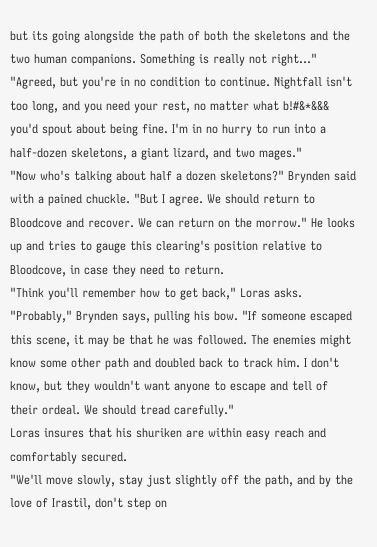but its going alongside the path of both the skeletons and the two human companions. Something is really not right..."
"Agreed, but you're in no condition to continue. Nightfall isn't too long, and you need your rest, no matter what b!#&*&&& you'd spout about being fine. I'm in no hurry to run into a half-dozen skeletons, a giant lizard, and two mages."
"Now who's talking about half a dozen skeletons?" Brynden said with a pained chuckle. "But I agree. We should return to Bloodcove and recover. We can return on the morrow." He looks up and tries to gauge this clearing's position relative to Bloodcove, in case they need to return.
"Think you'll remember how to get back," Loras asks.
"Probably," Brynden says, pulling his bow. "If someone escaped this scene, it may be that he was followed. The enemies might know some other path and doubled back to track him. I don't know, but they wouldn't want anyone to escape and tell of their ordeal. We should tread carefully."
Loras insures that his shuriken are within easy reach and comfortably secured.
"We'll move slowly, stay just slightly off the path, and by the love of Irastil, don't step on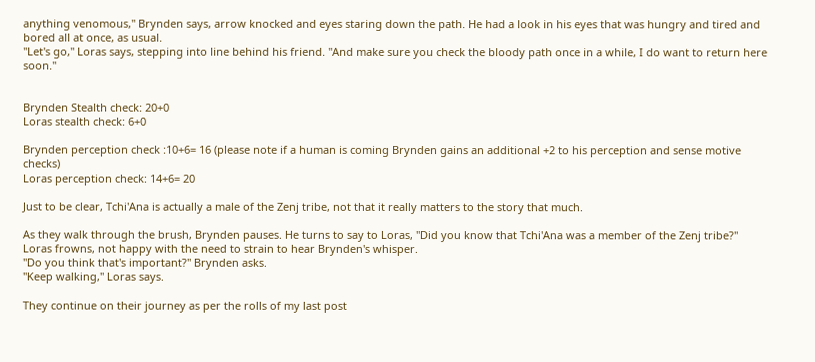anything venomous," Brynden says, arrow knocked and eyes staring down the path. He had a look in his eyes that was hungry and tired and bored all at once, as usual.
"Let's go," Loras says, stepping into line behind his friend. "And make sure you check the bloody path once in a while, I do want to return here soon."


Brynden Stealth check: 20+0
Loras stealth check: 6+0

Brynden perception check :10+6= 16 (please note if a human is coming Brynden gains an additional +2 to his perception and sense motive checks)
Loras perception check: 14+6= 20

Just to be clear, Tchi'Ana is actually a male of the Zenj tribe, not that it really matters to the story that much.

As they walk through the brush, Brynden pauses. He turns to say to Loras, "Did you know that Tchi'Ana was a member of the Zenj tribe?"
Loras frowns, not happy with the need to strain to hear Brynden's whisper.
"Do you think that's important?" Brynden asks.
"Keep walking," Loras says.

They continue on their journey as per the rolls of my last post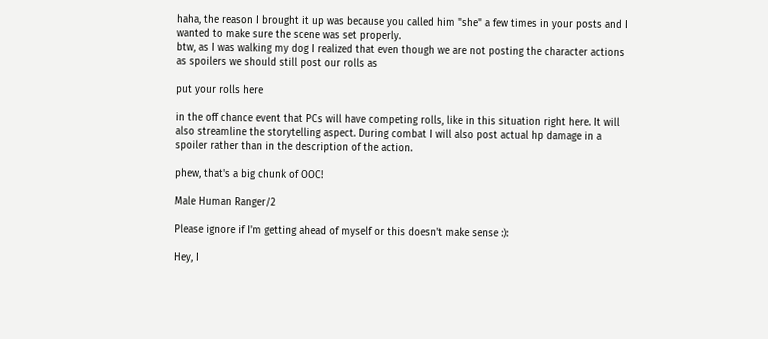haha, the reason I brought it up was because you called him "she" a few times in your posts and I wanted to make sure the scene was set properly.
btw, as I was walking my dog I realized that even though we are not posting the character actions as spoilers we should still post our rolls as

put your rolls here

in the off chance event that PCs will have competing rolls, like in this situation right here. It will also streamline the storytelling aspect. During combat I will also post actual hp damage in a spoiler rather than in the description of the action.

phew, that's a big chunk of OOC!

Male Human Ranger/2

Please ignore if I'm getting ahead of myself or this doesn't make sense :):

Hey, I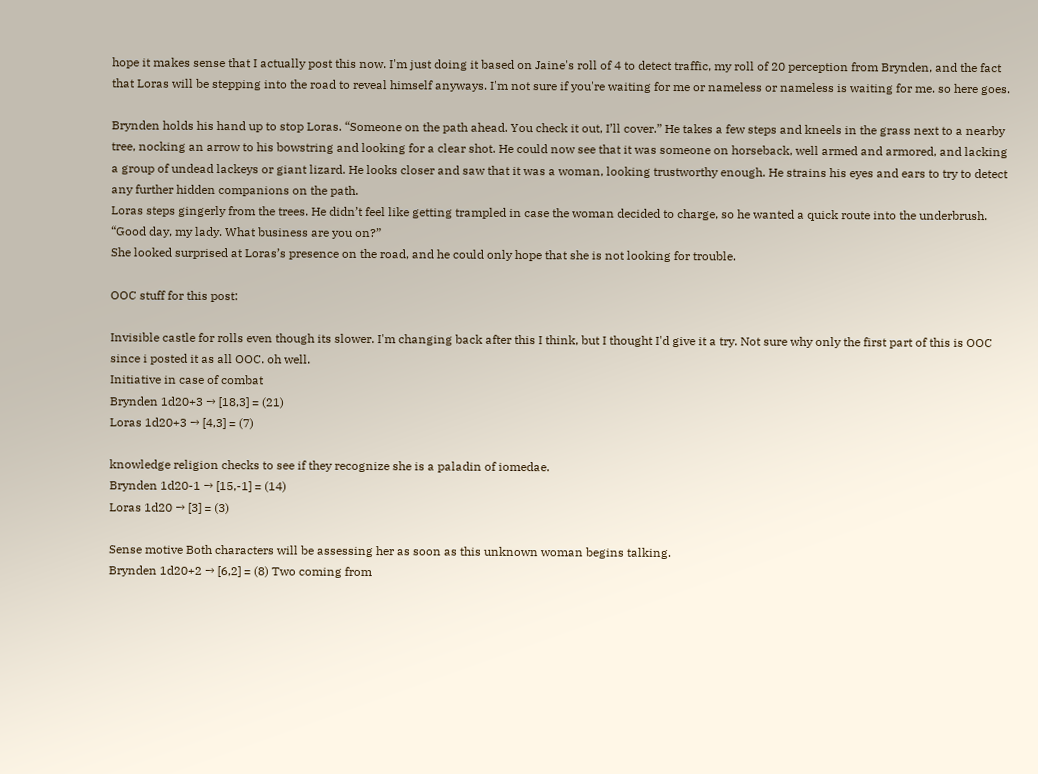hope it makes sense that I actually post this now. I'm just doing it based on Jaine's roll of 4 to detect traffic, my roll of 20 perception from Brynden, and the fact that Loras will be stepping into the road to reveal himself anyways. I'm not sure if you're waiting for me or nameless or nameless is waiting for me. so here goes.

Brynden holds his hand up to stop Loras. “Someone on the path ahead. You check it out, I’ll cover.” He takes a few steps and kneels in the grass next to a nearby tree, nocking an arrow to his bowstring and looking for a clear shot. He could now see that it was someone on horseback, well armed and armored, and lacking a group of undead lackeys or giant lizard. He looks closer and saw that it was a woman, looking trustworthy enough. He strains his eyes and ears to try to detect any further hidden companions on the path.
Loras steps gingerly from the trees. He didn’t feel like getting trampled in case the woman decided to charge, so he wanted a quick route into the underbrush. “Good day, my lady. What business are you on?”
She looked surprised at Loras’s presence on the road, and he could only hope that she is not looking for trouble.

OOC stuff for this post:

Invisible castle for rolls even though its slower. I'm changing back after this I think, but I thought I'd give it a try. Not sure why only the first part of this is OOC since i posted it as all OOC. oh well.
Initiative in case of combat
Brynden 1d20+3 → [18,3] = (21)
Loras 1d20+3 → [4,3] = (7)

knowledge religion checks to see if they recognize she is a paladin of iomedae.
Brynden 1d20-1 → [15,-1] = (14)
Loras 1d20 → [3] = (3)

Sense motive Both characters will be assessing her as soon as this unknown woman begins talking.
Brynden 1d20+2 → [6,2] = (8) Two coming from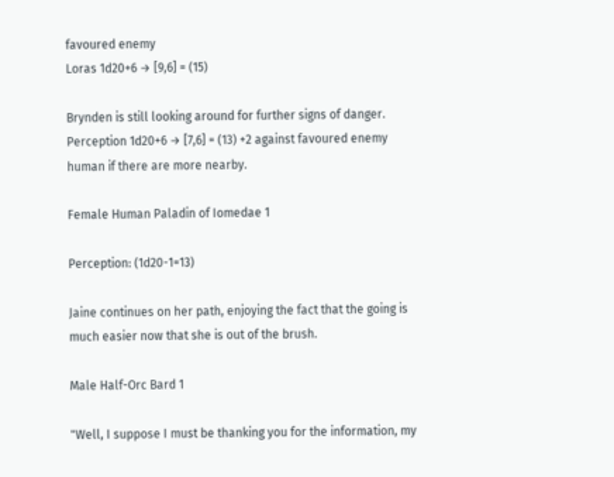favoured enemy
Loras 1d20+6 → [9,6] = (15)

Brynden is still looking around for further signs of danger.
Perception 1d20+6 → [7,6] = (13) +2 against favoured enemy human if there are more nearby.

Female Human Paladin of Iomedae 1

Perception: (1d20-1=13)

Jaine continues on her path, enjoying the fact that the going is much easier now that she is out of the brush.

Male Half-Orc Bard 1

"Well, I suppose I must be thanking you for the information, my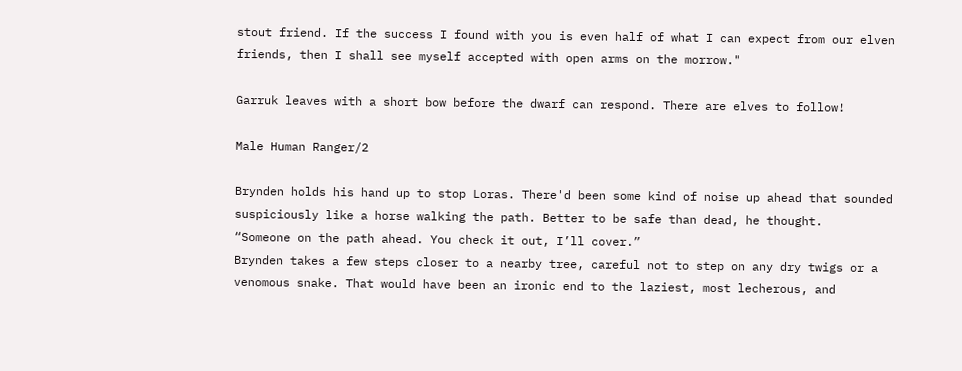stout friend. If the success I found with you is even half of what I can expect from our elven friends, then I shall see myself accepted with open arms on the morrow."

Garruk leaves with a short bow before the dwarf can respond. There are elves to follow!

Male Human Ranger/2

Brynden holds his hand up to stop Loras. There'd been some kind of noise up ahead that sounded suspiciously like a horse walking the path. Better to be safe than dead, he thought.
“Someone on the path ahead. You check it out, I’ll cover.”
Brynden takes a few steps closer to a nearby tree, careful not to step on any dry twigs or a venomous snake. That would have been an ironic end to the laziest, most lecherous, and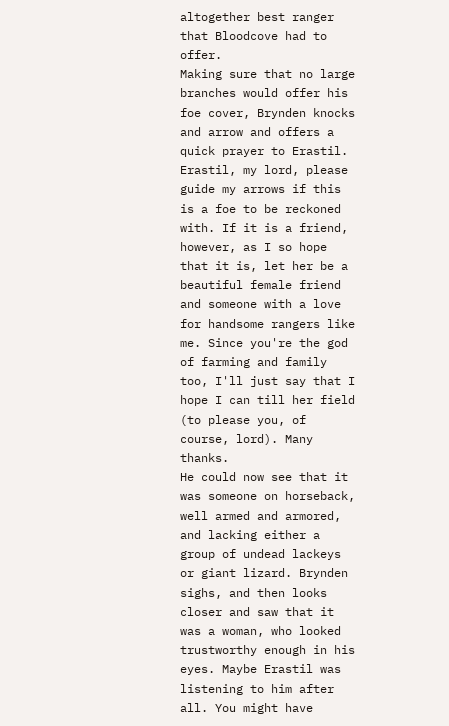altogether best ranger that Bloodcove had to offer.
Making sure that no large branches would offer his foe cover, Brynden knocks and arrow and offers a quick prayer to Erastil.
Erastil, my lord, please guide my arrows if this is a foe to be reckoned with. If it is a friend, however, as I so hope that it is, let her be a beautiful female friend and someone with a love for handsome rangers like me. Since you're the god of farming and family too, I'll just say that I hope I can till her field (to please you, of course, lord). Many thanks.
He could now see that it was someone on horseback, well armed and armored, and lacking either a group of undead lackeys or giant lizard. Brynden sighs, and then looks closer and saw that it was a woman, who looked trustworthy enough in his eyes. Maybe Erastil was listening to him after all. You might have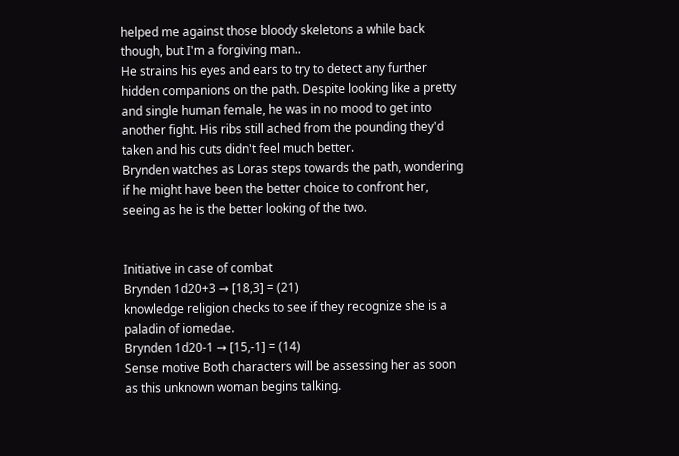helped me against those bloody skeletons a while back though, but I'm a forgiving man..
He strains his eyes and ears to try to detect any further hidden companions on the path. Despite looking like a pretty and single human female, he was in no mood to get into another fight. His ribs still ached from the pounding they'd taken and his cuts didn't feel much better.
Brynden watches as Loras steps towards the path, wondering if he might have been the better choice to confront her, seeing as he is the better looking of the two.


Initiative in case of combat
Brynden 1d20+3 → [18,3] = (21)
knowledge religion checks to see if they recognize she is a paladin of iomedae.
Brynden 1d20-1 → [15,-1] = (14)
Sense motive Both characters will be assessing her as soon as this unknown woman begins talking.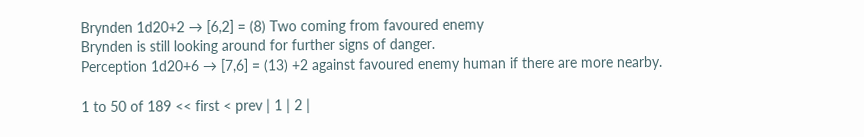Brynden 1d20+2 → [6,2] = (8) Two coming from favoured enemy
Brynden is still looking around for further signs of danger.
Perception 1d20+6 → [7,6] = (13) +2 against favoured enemy human if there are more nearby.

1 to 50 of 189 << first < prev | 1 | 2 |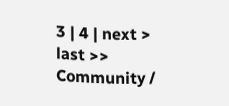3 | 4 | next > last >>
Community /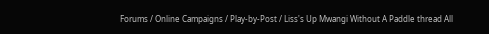Forums / Online Campaigns / Play-by-Post / Liss's Up Mwangi Without A Paddle thread All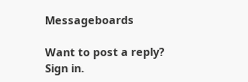Messageboards

Want to post a reply? Sign in.